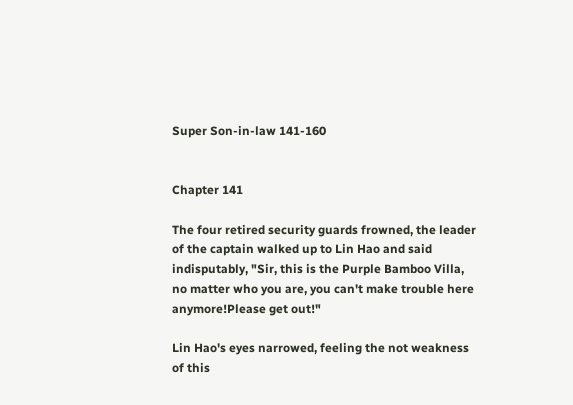Super Son-in-law 141-160


Chapter 141

The four retired security guards frowned, the leader of the captain walked up to Lin Hao and said indisputably, "Sir, this is the Purple Bamboo Villa, no matter who you are, you can't make trouble here anymore!Please get out!"

Lin Hao's eyes narrowed, feeling the not weakness of this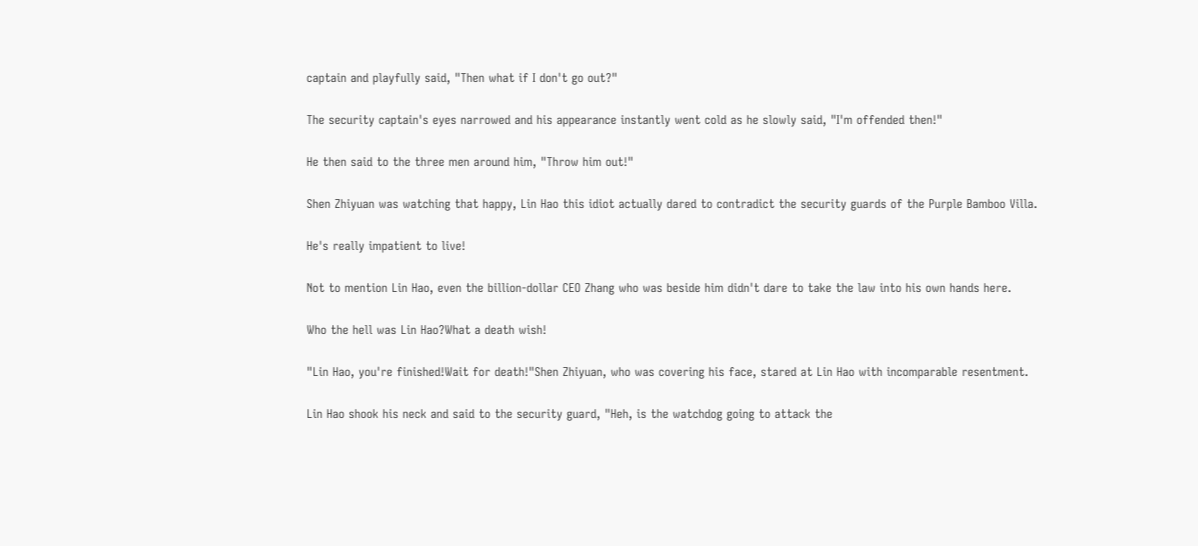captain and playfully said, "Then what if I don't go out?"

The security captain's eyes narrowed and his appearance instantly went cold as he slowly said, "I'm offended then!"

He then said to the three men around him, "Throw him out!"

Shen Zhiyuan was watching that happy, Lin Hao this idiot actually dared to contradict the security guards of the Purple Bamboo Villa.

He's really impatient to live!

Not to mention Lin Hao, even the billion-dollar CEO Zhang who was beside him didn't dare to take the law into his own hands here.

Who the hell was Lin Hao?What a death wish!

"Lin Hao, you're finished!Wait for death!"Shen Zhiyuan, who was covering his face, stared at Lin Hao with incomparable resentment.

Lin Hao shook his neck and said to the security guard, "Heh, is the watchdog going to attack the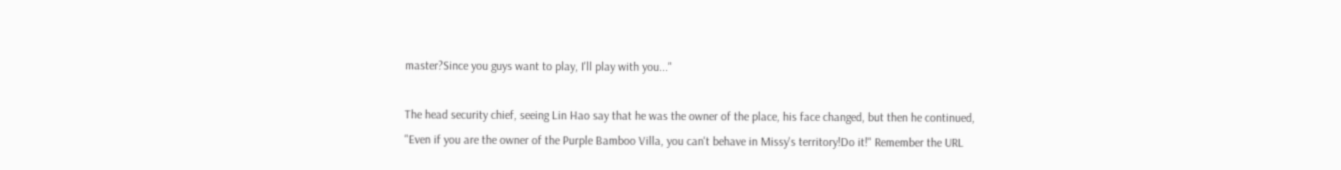master?Since you guys want to play, I'll play with you..."

The head security chief, seeing Lin Hao say that he was the owner of the place, his face changed, but then he continued, "Even if you are the owner of the Purple Bamboo Villa, you can't behave in Missy's territory!Do it!" Remember the URL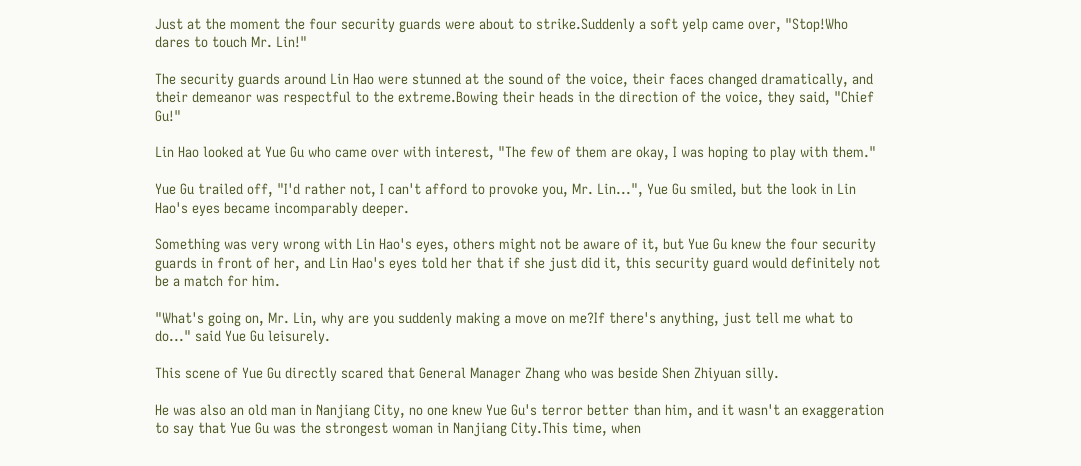Just at the moment the four security guards were about to strike.Suddenly a soft yelp came over, "Stop!Who dares to touch Mr. Lin!"

The security guards around Lin Hao were stunned at the sound of the voice, their faces changed dramatically, and their demeanor was respectful to the extreme.Bowing their heads in the direction of the voice, they said, "Chief Gu!"

Lin Hao looked at Yue Gu who came over with interest, "The few of them are okay, I was hoping to play with them."

Yue Gu trailed off, "I'd rather not, I can't afford to provoke you, Mr. Lin...", Yue Gu smiled, but the look in Lin Hao's eyes became incomparably deeper.

Something was very wrong with Lin Hao's eyes, others might not be aware of it, but Yue Gu knew the four security guards in front of her, and Lin Hao's eyes told her that if she just did it, this security guard would definitely not be a match for him.

"What's going on, Mr. Lin, why are you suddenly making a move on me?If there's anything, just tell me what to do..." said Yue Gu leisurely.

This scene of Yue Gu directly scared that General Manager Zhang who was beside Shen Zhiyuan silly.

He was also an old man in Nanjiang City, no one knew Yue Gu's terror better than him, and it wasn't an exaggeration to say that Yue Gu was the strongest woman in Nanjiang City.This time, when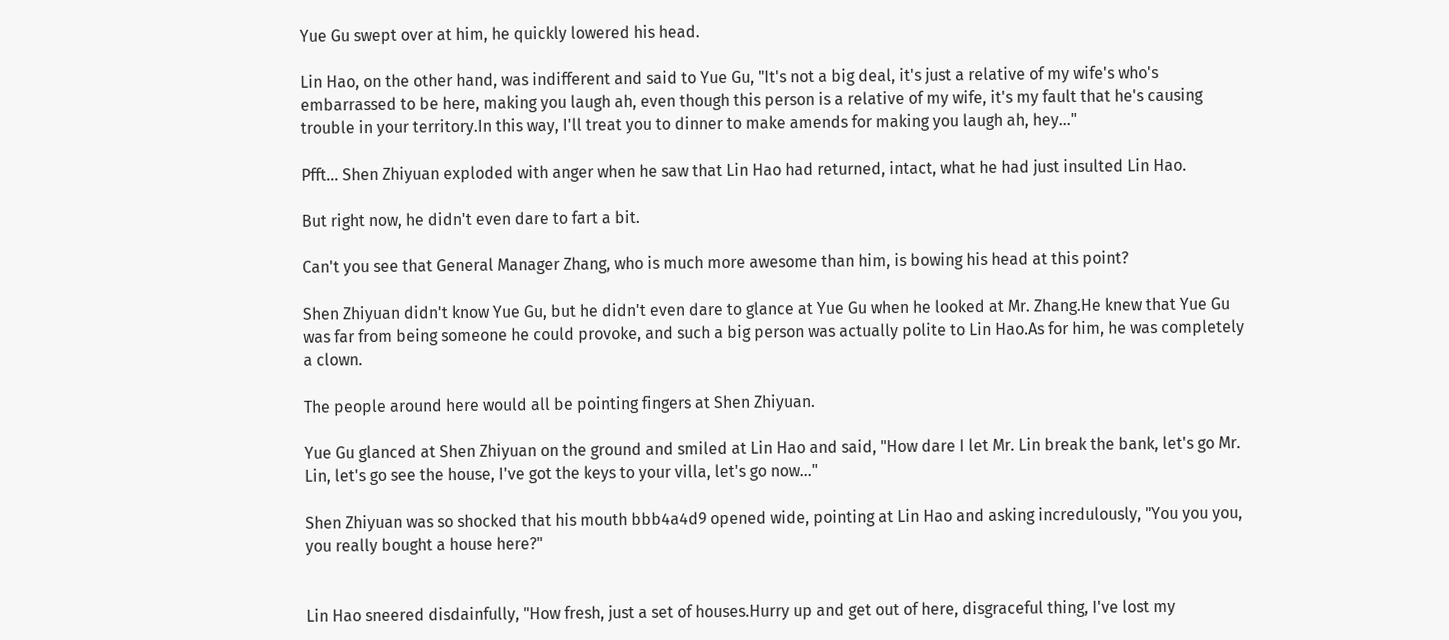Yue Gu swept over at him, he quickly lowered his head.

Lin Hao, on the other hand, was indifferent and said to Yue Gu, "It's not a big deal, it's just a relative of my wife's who's embarrassed to be here, making you laugh ah, even though this person is a relative of my wife, it's my fault that he's causing trouble in your territory.In this way, I'll treat you to dinner to make amends for making you laugh ah, hey..."

Pfft... Shen Zhiyuan exploded with anger when he saw that Lin Hao had returned, intact, what he had just insulted Lin Hao.

But right now, he didn't even dare to fart a bit.

Can't you see that General Manager Zhang, who is much more awesome than him, is bowing his head at this point?

Shen Zhiyuan didn't know Yue Gu, but he didn't even dare to glance at Yue Gu when he looked at Mr. Zhang.He knew that Yue Gu was far from being someone he could provoke, and such a big person was actually polite to Lin Hao.As for him, he was completely a clown.

The people around here would all be pointing fingers at Shen Zhiyuan.

Yue Gu glanced at Shen Zhiyuan on the ground and smiled at Lin Hao and said, "How dare I let Mr. Lin break the bank, let's go Mr. Lin, let's go see the house, I've got the keys to your villa, let's go now..."

Shen Zhiyuan was so shocked that his mouth bbb4a4d9 opened wide, pointing at Lin Hao and asking incredulously, "You you you, you really bought a house here?"


Lin Hao sneered disdainfully, "How fresh, just a set of houses.Hurry up and get out of here, disgraceful thing, I've lost my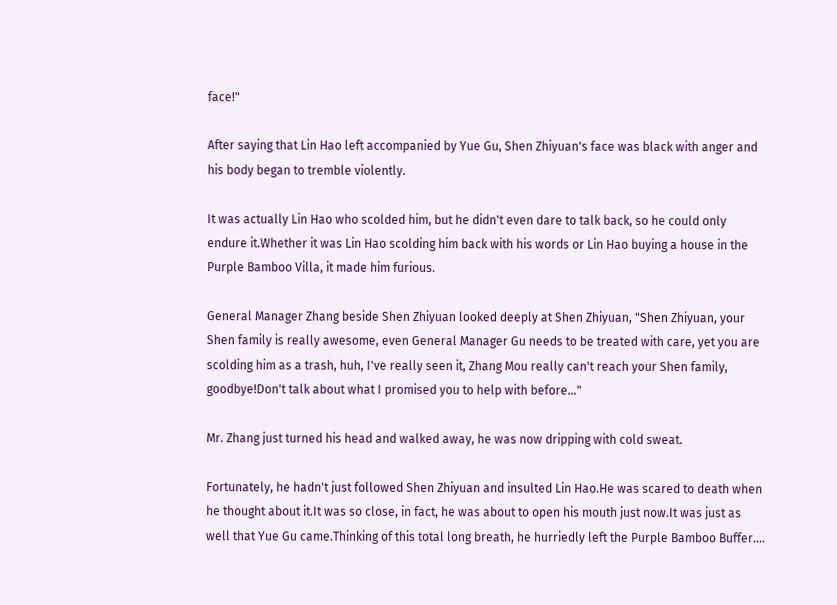face!"

After saying that Lin Hao left accompanied by Yue Gu, Shen Zhiyuan's face was black with anger and his body began to tremble violently.

It was actually Lin Hao who scolded him, but he didn't even dare to talk back, so he could only endure it.Whether it was Lin Hao scolding him back with his words or Lin Hao buying a house in the Purple Bamboo Villa, it made him furious.

General Manager Zhang beside Shen Zhiyuan looked deeply at Shen Zhiyuan, "Shen Zhiyuan, your Shen family is really awesome, even General Manager Gu needs to be treated with care, yet you are scolding him as a trash, huh, I've really seen it, Zhang Mou really can't reach your Shen family, goodbye!Don't talk about what I promised you to help with before..."

Mr. Zhang just turned his head and walked away, he was now dripping with cold sweat.

Fortunately, he hadn't just followed Shen Zhiyuan and insulted Lin Hao.He was scared to death when he thought about it.It was so close, in fact, he was about to open his mouth just now.It was just as well that Yue Gu came.Thinking of this total long breath, he hurriedly left the Purple Bamboo Buffer....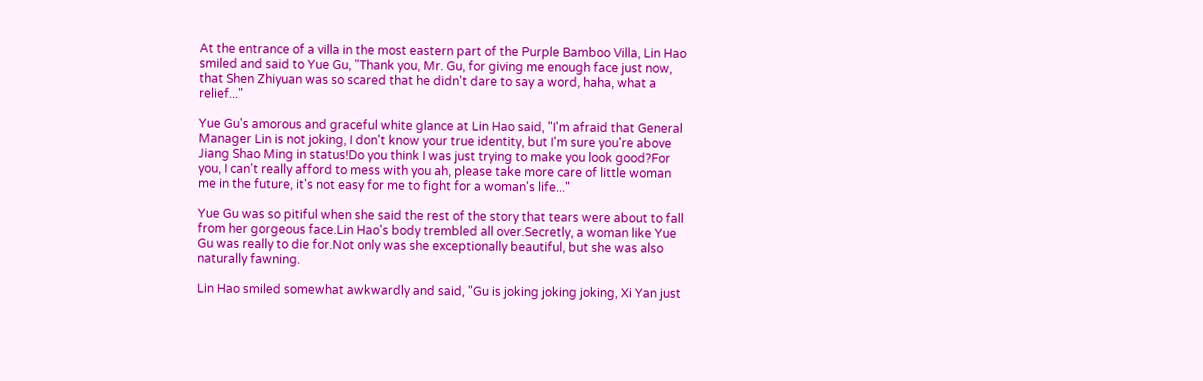At the entrance of a villa in the most eastern part of the Purple Bamboo Villa, Lin Hao smiled and said to Yue Gu, "Thank you, Mr. Gu, for giving me enough face just now, that Shen Zhiyuan was so scared that he didn't dare to say a word, haha, what a relief..."

Yue Gu's amorous and graceful white glance at Lin Hao said, "I'm afraid that General Manager Lin is not joking, I don't know your true identity, but I'm sure you're above Jiang Shao Ming in status!Do you think I was just trying to make you look good?For you, I can't really afford to mess with you ah, please take more care of little woman me in the future, it's not easy for me to fight for a woman's life..."

Yue Gu was so pitiful when she said the rest of the story that tears were about to fall from her gorgeous face.Lin Hao's body trembled all over.Secretly, a woman like Yue Gu was really to die for.Not only was she exceptionally beautiful, but she was also naturally fawning.

Lin Hao smiled somewhat awkwardly and said, "Gu is joking joking joking, Xi Yan just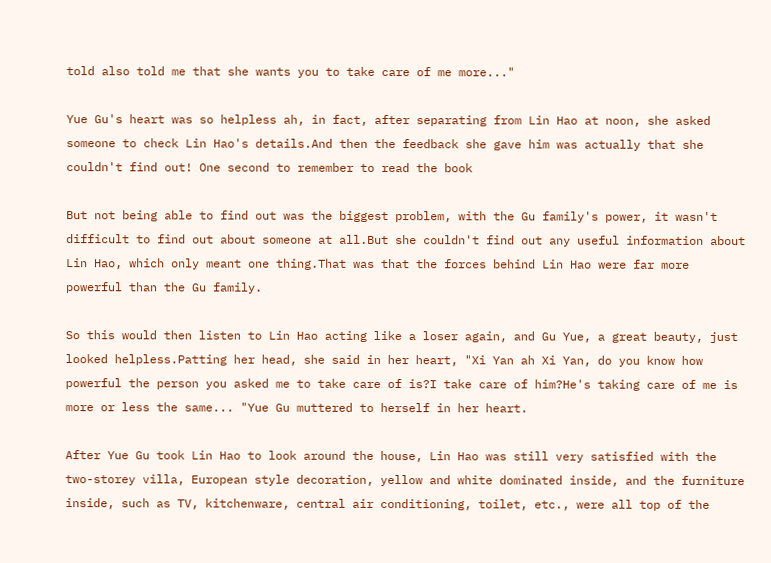told also told me that she wants you to take care of me more..."

Yue Gu's heart was so helpless ah, in fact, after separating from Lin Hao at noon, she asked someone to check Lin Hao's details.And then the feedback she gave him was actually that she couldn't find out! One second to remember to read the book

But not being able to find out was the biggest problem, with the Gu family's power, it wasn't difficult to find out about someone at all.But she couldn't find out any useful information about Lin Hao, which only meant one thing.That was that the forces behind Lin Hao were far more powerful than the Gu family.

So this would then listen to Lin Hao acting like a loser again, and Gu Yue, a great beauty, just looked helpless.Patting her head, she said in her heart, "Xi Yan ah Xi Yan, do you know how powerful the person you asked me to take care of is?I take care of him?He's taking care of me is more or less the same... "Yue Gu muttered to herself in her heart.

After Yue Gu took Lin Hao to look around the house, Lin Hao was still very satisfied with the two-storey villa, European style decoration, yellow and white dominated inside, and the furniture inside, such as TV, kitchenware, central air conditioning, toilet, etc., were all top of the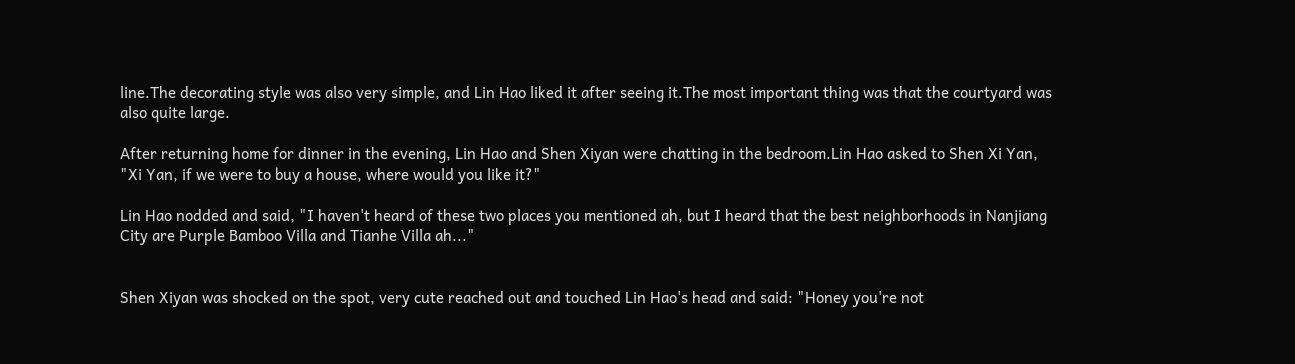line.The decorating style was also very simple, and Lin Hao liked it after seeing it.The most important thing was that the courtyard was also quite large.

After returning home for dinner in the evening, Lin Hao and Shen Xiyan were chatting in the bedroom.Lin Hao asked to Shen Xi Yan, "Xi Yan, if we were to buy a house, where would you like it?"

Lin Hao nodded and said, "I haven't heard of these two places you mentioned ah, but I heard that the best neighborhoods in Nanjiang City are Purple Bamboo Villa and Tianhe Villa ah..."


Shen Xiyan was shocked on the spot, very cute reached out and touched Lin Hao's head and said: "Honey you're not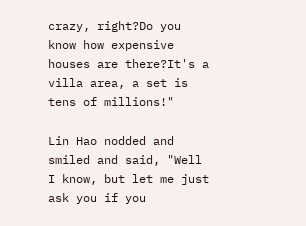crazy, right?Do you know how expensive houses are there?It's a villa area, a set is tens of millions!"

Lin Hao nodded and smiled and said, "Well I know, but let me just ask you if you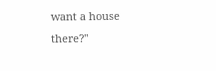want a house there?"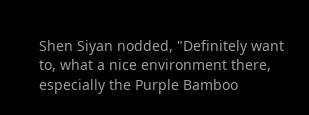Shen Siyan nodded, "Definitely want to, what a nice environment there, especially the Purple Bamboo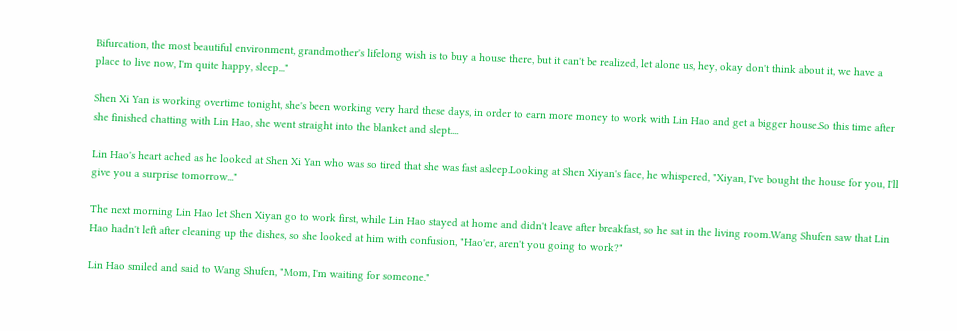Bifurcation, the most beautiful environment, grandmother's lifelong wish is to buy a house there, but it can't be realized, let alone us, hey, okay don't think about it, we have a place to live now, I'm quite happy, sleep..."

Shen Xi Yan is working overtime tonight, she's been working very hard these days, in order to earn more money to work with Lin Hao and get a bigger house.So this time after she finished chatting with Lin Hao, she went straight into the blanket and slept....

Lin Hao's heart ached as he looked at Shen Xi Yan who was so tired that she was fast asleep.Looking at Shen Xiyan's face, he whispered, "Xiyan, I've bought the house for you, I'll give you a surprise tomorrow..."

The next morning Lin Hao let Shen Xiyan go to work first, while Lin Hao stayed at home and didn't leave after breakfast, so he sat in the living room.Wang Shufen saw that Lin Hao hadn't left after cleaning up the dishes, so she looked at him with confusion, "Hao'er, aren't you going to work?"

Lin Hao smiled and said to Wang Shufen, "Mom, I'm waiting for someone."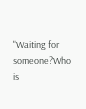"Waiting for someone?Who is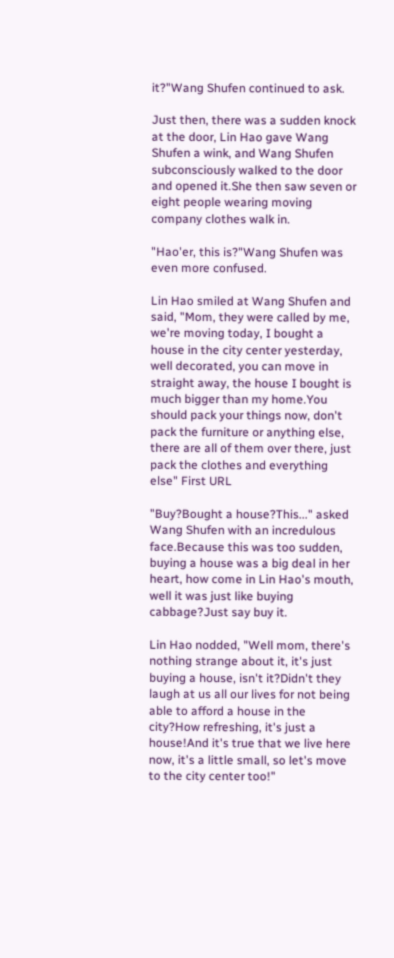it?"Wang Shufen continued to ask.

Just then, there was a sudden knock at the door, Lin Hao gave Wang Shufen a wink, and Wang Shufen subconsciously walked to the door and opened it.She then saw seven or eight people wearing moving company clothes walk in.

"Hao'er, this is?"Wang Shufen was even more confused.

Lin Hao smiled at Wang Shufen and said, "Mom, they were called by me, we're moving today, I bought a house in the city center yesterday, well decorated, you can move in straight away, the house I bought is much bigger than my home.You should pack your things now, don't pack the furniture or anything else, there are all of them over there, just pack the clothes and everything else" First URL

"Buy?Bought a house?This..." asked Wang Shufen with an incredulous face.Because this was too sudden, buying a house was a big deal in her heart, how come in Lin Hao's mouth, well it was just like buying cabbage?Just say buy it.

Lin Hao nodded, "Well mom, there's nothing strange about it, it's just buying a house, isn't it?Didn't they laugh at us all our lives for not being able to afford a house in the city?How refreshing, it's just a house!And it's true that we live here now, it's a little small, so let's move to the city center too!"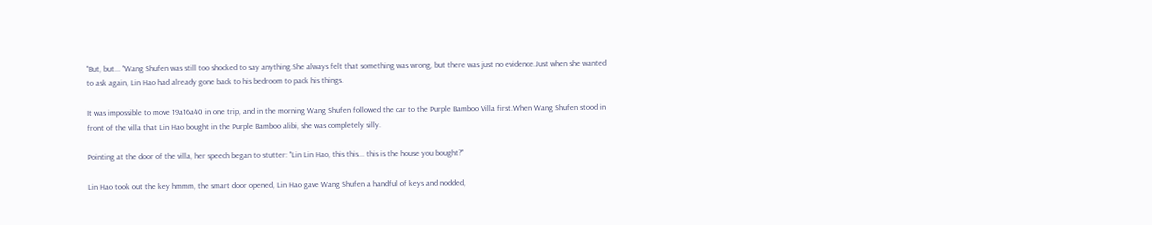"But, but... "Wang Shufen was still too shocked to say anything.She always felt that something was wrong, but there was just no evidence.Just when she wanted to ask again, Lin Hao had already gone back to his bedroom to pack his things.

It was impossible to move 19a16a40 in one trip, and in the morning Wang Shufen followed the car to the Purple Bamboo Villa first.When Wang Shufen stood in front of the villa that Lin Hao bought in the Purple Bamboo alibi, she was completely silly.

Pointing at the door of the villa, her speech began to stutter: "Lin Lin Hao, this this... this is the house you bought?"

Lin Hao took out the key hmmm, the smart door opened, Lin Hao gave Wang Shufen a handful of keys and nodded,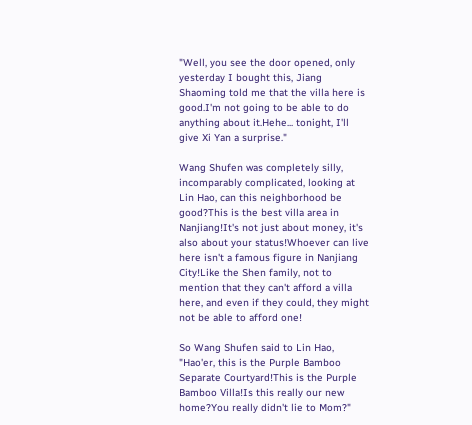"Well, you see the door opened, only yesterday I bought this, Jiang Shaoming told me that the villa here is good.I'm not going to be able to do anything about it.Hehe... tonight, I'll give Xi Yan a surprise."

Wang Shufen was completely silly, incomparably complicated, looking at Lin Hao, can this neighborhood be good?This is the best villa area in Nanjiang!It's not just about money, it's also about your status!Whoever can live here isn't a famous figure in Nanjiang City!Like the Shen family, not to mention that they can't afford a villa here, and even if they could, they might not be able to afford one!

So Wang Shufen said to Lin Hao, "Hao'er, this is the Purple Bamboo Separate Courtyard!This is the Purple Bamboo Villa!Is this really our new home?You really didn't lie to Mom?"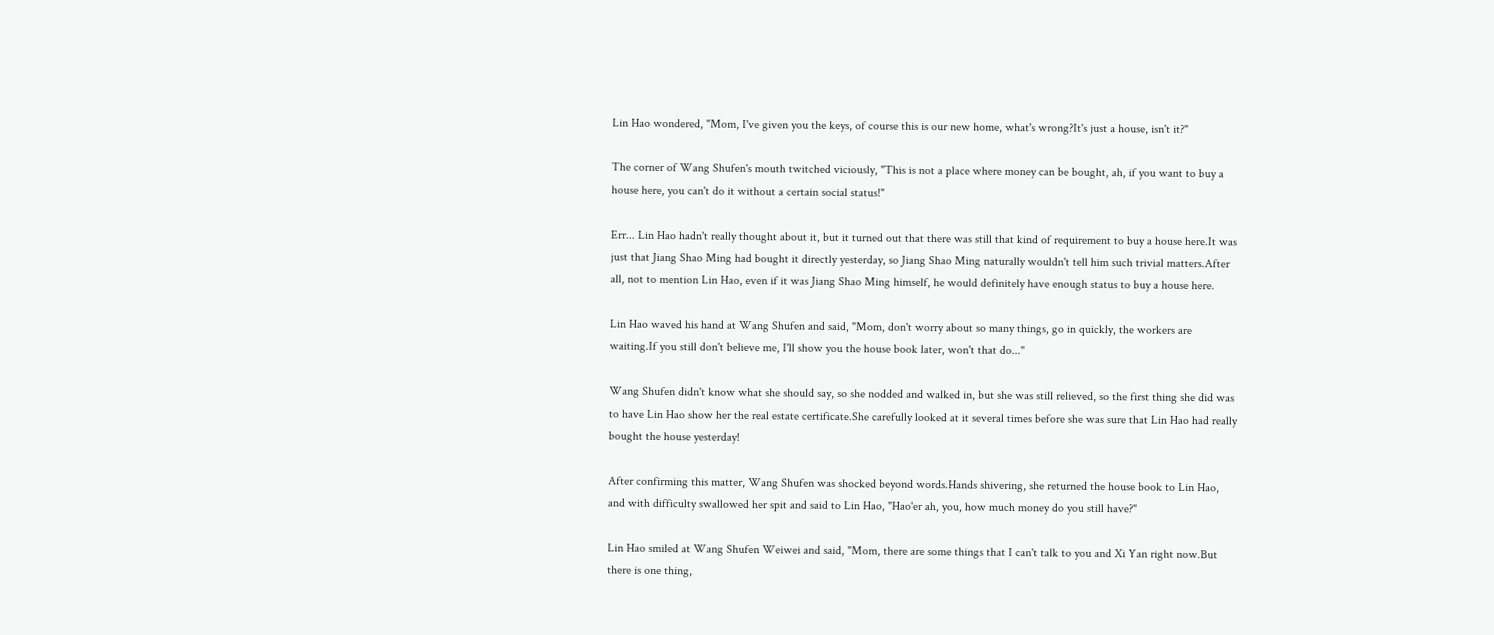Lin Hao wondered, "Mom, I've given you the keys, of course this is our new home, what's wrong?It's just a house, isn't it?"

The corner of Wang Shufen's mouth twitched viciously, "This is not a place where money can be bought, ah, if you want to buy a house here, you can't do it without a certain social status!"

Err... Lin Hao hadn't really thought about it, but it turned out that there was still that kind of requirement to buy a house here.It was just that Jiang Shao Ming had bought it directly yesterday, so Jiang Shao Ming naturally wouldn't tell him such trivial matters.After all, not to mention Lin Hao, even if it was Jiang Shao Ming himself, he would definitely have enough status to buy a house here.

Lin Hao waved his hand at Wang Shufen and said, "Mom, don't worry about so many things, go in quickly, the workers are waiting.If you still don't believe me, I'll show you the house book later, won't that do..."

Wang Shufen didn't know what she should say, so she nodded and walked in, but she was still relieved, so the first thing she did was to have Lin Hao show her the real estate certificate.She carefully looked at it several times before she was sure that Lin Hao had really bought the house yesterday!

After confirming this matter, Wang Shufen was shocked beyond words.Hands shivering, she returned the house book to Lin Hao, and with difficulty swallowed her spit and said to Lin Hao, "Hao'er ah, you, how much money do you still have?"

Lin Hao smiled at Wang Shufen Weiwei and said, "Mom, there are some things that I can't talk to you and Xi Yan right now.But there is one thing,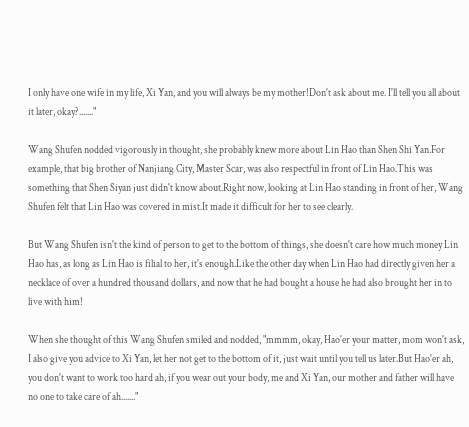I only have one wife in my life, Xi Yan, and you will always be my mother!Don't ask about me. I'll tell you all about it later, okay?......."

Wang Shufen nodded vigorously in thought, she probably knew more about Lin Hao than Shen Shi Yan.For example, that big brother of Nanjiang City, Master Scar, was also respectful in front of Lin Hao.This was something that Shen Siyan just didn't know about.Right now, looking at Lin Hao standing in front of her, Wang Shufen felt that Lin Hao was covered in mist.It made it difficult for her to see clearly.

But Wang Shufen isn't the kind of person to get to the bottom of things, she doesn't care how much money Lin Hao has, as long as Lin Hao is filial to her, it's enough.Like the other day when Lin Hao had directly given her a necklace of over a hundred thousand dollars, and now that he had bought a house he had also brought her in to live with him!

When she thought of this Wang Shufen smiled and nodded, "mmmm, okay, Hao'er your matter, mom won't ask, I also give you advice to Xi Yan, let her not get to the bottom of it, just wait until you tell us later.But Hao'er ah, you don't want to work too hard ah, if you wear out your body, me and Xi Yan, our mother and father will have no one to take care of ah......."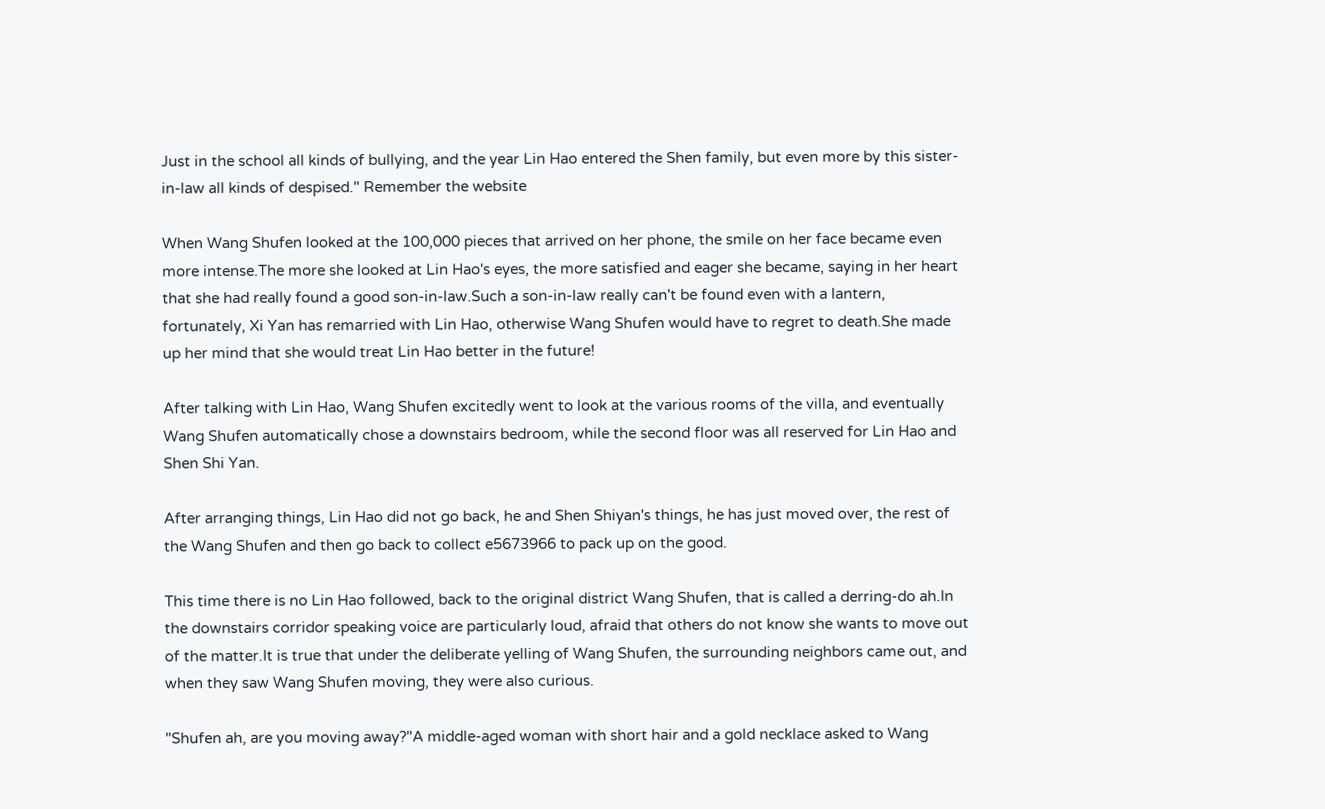Just in the school all kinds of bullying, and the year Lin Hao entered the Shen family, but even more by this sister-in-law all kinds of despised." Remember the website

When Wang Shufen looked at the 100,000 pieces that arrived on her phone, the smile on her face became even more intense.The more she looked at Lin Hao's eyes, the more satisfied and eager she became, saying in her heart that she had really found a good son-in-law.Such a son-in-law really can't be found even with a lantern, fortunately, Xi Yan has remarried with Lin Hao, otherwise Wang Shufen would have to regret to death.She made up her mind that she would treat Lin Hao better in the future!

After talking with Lin Hao, Wang Shufen excitedly went to look at the various rooms of the villa, and eventually Wang Shufen automatically chose a downstairs bedroom, while the second floor was all reserved for Lin Hao and Shen Shi Yan.

After arranging things, Lin Hao did not go back, he and Shen Shiyan's things, he has just moved over, the rest of the Wang Shufen and then go back to collect e5673966 to pack up on the good.

This time there is no Lin Hao followed, back to the original district Wang Shufen, that is called a derring-do ah.In the downstairs corridor speaking voice are particularly loud, afraid that others do not know she wants to move out of the matter.It is true that under the deliberate yelling of Wang Shufen, the surrounding neighbors came out, and when they saw Wang Shufen moving, they were also curious.

"Shufen ah, are you moving away?"A middle-aged woman with short hair and a gold necklace asked to Wang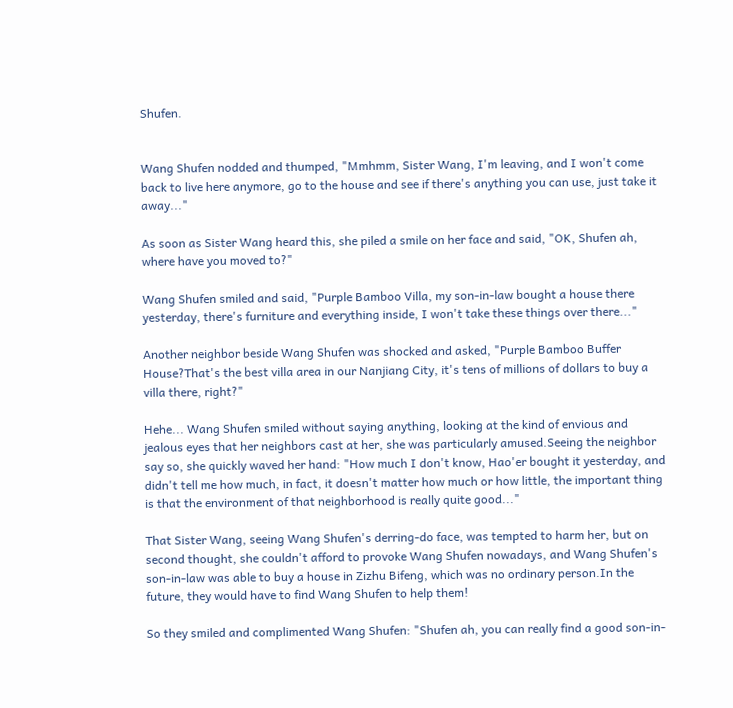Shufen.


Wang Shufen nodded and thumped, "Mmhmm, Sister Wang, I'm leaving, and I won't come back to live here anymore, go to the house and see if there's anything you can use, just take it away..."

As soon as Sister Wang heard this, she piled a smile on her face and said, "OK, Shufen ah, where have you moved to?"

Wang Shufen smiled and said, "Purple Bamboo Villa, my son-in-law bought a house there yesterday, there's furniture and everything inside, I won't take these things over there..."

Another neighbor beside Wang Shufen was shocked and asked, "Purple Bamboo Buffer House?That's the best villa area in our Nanjiang City, it's tens of millions of dollars to buy a villa there, right?"

Hehe... Wang Shufen smiled without saying anything, looking at the kind of envious and jealous eyes that her neighbors cast at her, she was particularly amused.Seeing the neighbor say so, she quickly waved her hand: "How much I don't know, Hao'er bought it yesterday, and didn't tell me how much, in fact, it doesn't matter how much or how little, the important thing is that the environment of that neighborhood is really quite good..."

That Sister Wang, seeing Wang Shufen's derring-do face, was tempted to harm her, but on second thought, she couldn't afford to provoke Wang Shufen nowadays, and Wang Shufen's son-in-law was able to buy a house in Zizhu Bifeng, which was no ordinary person.In the future, they would have to find Wang Shufen to help them!

So they smiled and complimented Wang Shufen: "Shufen ah, you can really find a good son-in-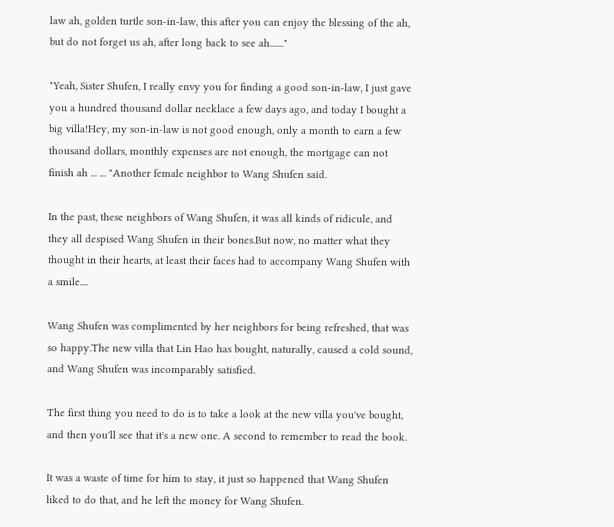law ah, golden turtle son-in-law, this after you can enjoy the blessing of the ah, but do not forget us ah, after long back to see ah......."

"Yeah, Sister Shufen, I really envy you for finding a good son-in-law, I just gave you a hundred thousand dollar necklace a few days ago, and today I bought a big villa!Hey, my son-in-law is not good enough, only a month to earn a few thousand dollars, monthly expenses are not enough, the mortgage can not finish ah ... ... "Another female neighbor to Wang Shufen said.

In the past, these neighbors of Wang Shufen, it was all kinds of ridicule, and they all despised Wang Shufen in their bones.But now, no matter what they thought in their hearts, at least their faces had to accompany Wang Shufen with a smile....

Wang Shufen was complimented by her neighbors for being refreshed, that was so happy.The new villa that Lin Hao has bought, naturally, caused a cold sound, and Wang Shufen was incomparably satisfied.

The first thing you need to do is to take a look at the new villa you've bought, and then you'll see that it's a new one. A second to remember to read the book.

It was a waste of time for him to stay, it just so happened that Wang Shufen liked to do that, and he left the money for Wang Shufen.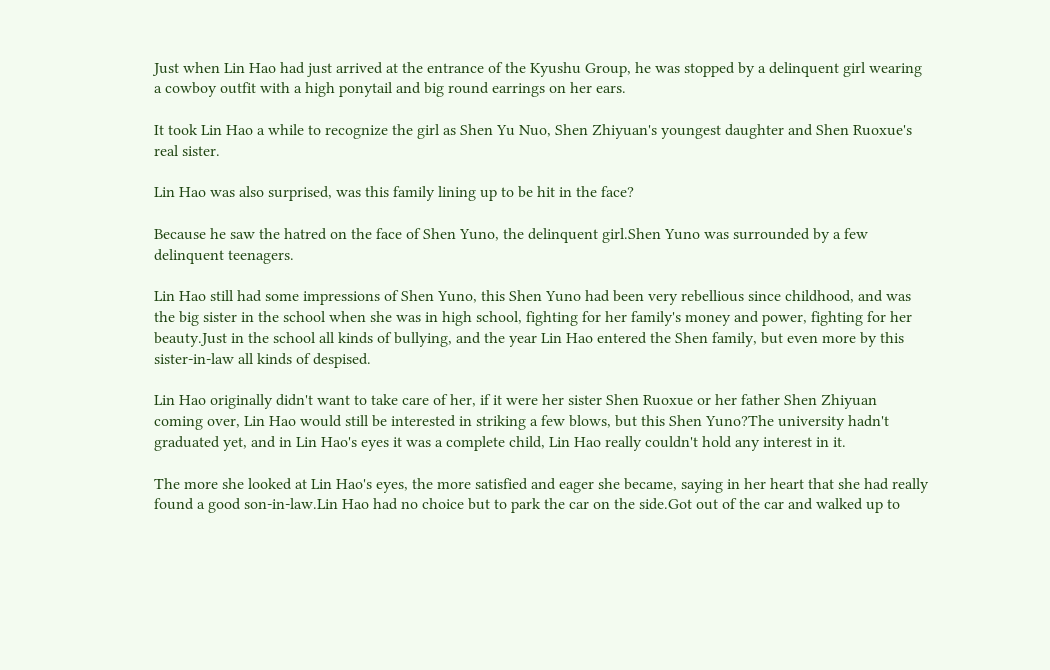Just when Lin Hao had just arrived at the entrance of the Kyushu Group, he was stopped by a delinquent girl wearing a cowboy outfit with a high ponytail and big round earrings on her ears.

It took Lin Hao a while to recognize the girl as Shen Yu Nuo, Shen Zhiyuan's youngest daughter and Shen Ruoxue's real sister.

Lin Hao was also surprised, was this family lining up to be hit in the face?

Because he saw the hatred on the face of Shen Yuno, the delinquent girl.Shen Yuno was surrounded by a few delinquent teenagers.

Lin Hao still had some impressions of Shen Yuno, this Shen Yuno had been very rebellious since childhood, and was the big sister in the school when she was in high school, fighting for her family's money and power, fighting for her beauty.Just in the school all kinds of bullying, and the year Lin Hao entered the Shen family, but even more by this sister-in-law all kinds of despised.

Lin Hao originally didn't want to take care of her, if it were her sister Shen Ruoxue or her father Shen Zhiyuan coming over, Lin Hao would still be interested in striking a few blows, but this Shen Yuno?The university hadn't graduated yet, and in Lin Hao's eyes it was a complete child, Lin Hao really couldn't hold any interest in it.

The more she looked at Lin Hao's eyes, the more satisfied and eager she became, saying in her heart that she had really found a good son-in-law.Lin Hao had no choice but to park the car on the side.Got out of the car and walked up to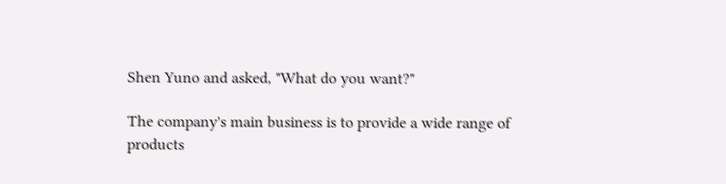Shen Yuno and asked, "What do you want?"

The company's main business is to provide a wide range of products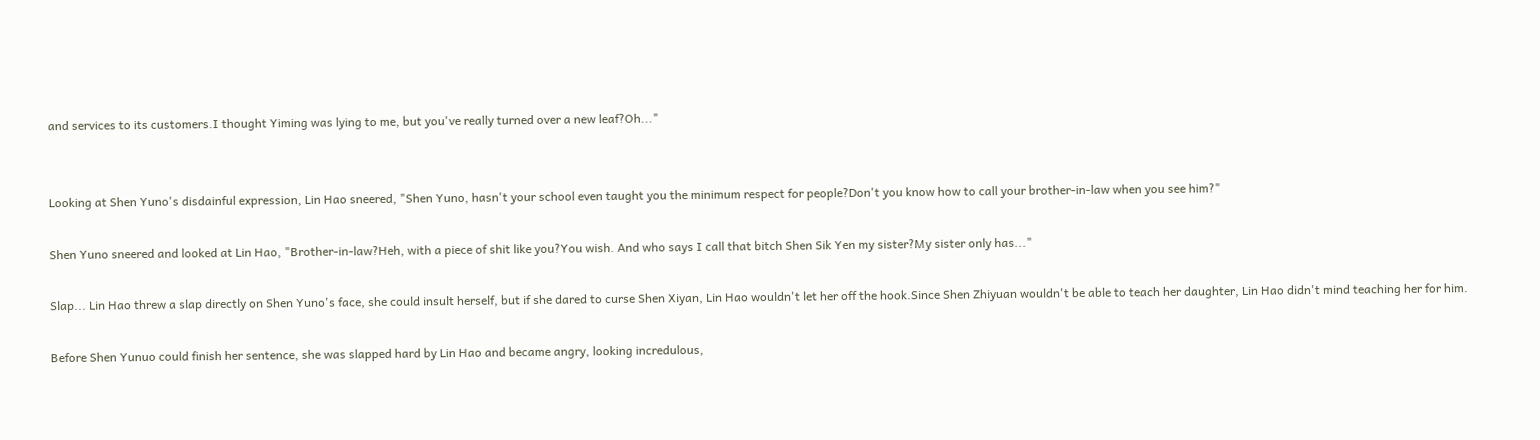and services to its customers.I thought Yiming was lying to me, but you've really turned over a new leaf?Oh..."


Looking at Shen Yuno's disdainful expression, Lin Hao sneered, "Shen Yuno, hasn't your school even taught you the minimum respect for people?Don't you know how to call your brother-in-law when you see him?"

Shen Yuno sneered and looked at Lin Hao, "Brother-in-law?Heh, with a piece of shit like you?You wish. And who says I call that bitch Shen Sik Yen my sister?My sister only has..."

Slap... Lin Hao threw a slap directly on Shen Yuno's face, she could insult herself, but if she dared to curse Shen Xiyan, Lin Hao wouldn't let her off the hook.Since Shen Zhiyuan wouldn't be able to teach her daughter, Lin Hao didn't mind teaching her for him.

Before Shen Yunuo could finish her sentence, she was slapped hard by Lin Hao and became angry, looking incredulous,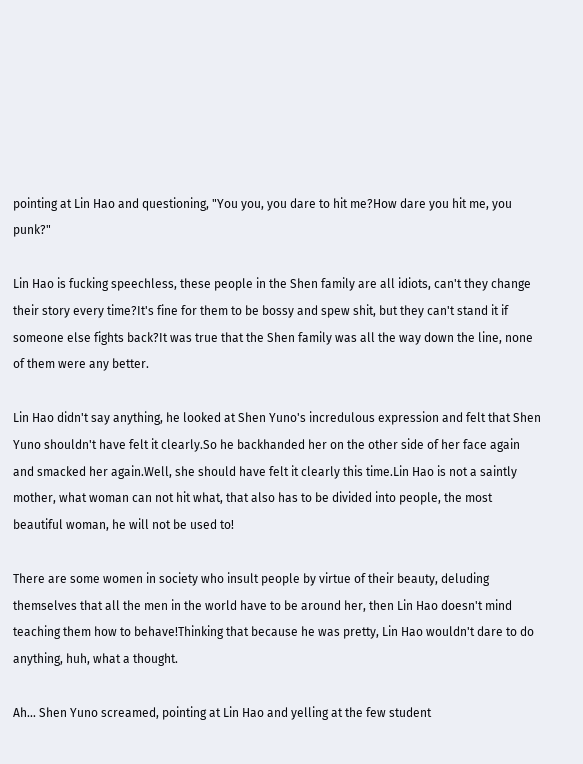pointing at Lin Hao and questioning, "You you, you dare to hit me?How dare you hit me, you punk?"

Lin Hao is fucking speechless, these people in the Shen family are all idiots, can't they change their story every time?It's fine for them to be bossy and spew shit, but they can't stand it if someone else fights back?It was true that the Shen family was all the way down the line, none of them were any better.

Lin Hao didn't say anything, he looked at Shen Yuno's incredulous expression and felt that Shen Yuno shouldn't have felt it clearly.So he backhanded her on the other side of her face again and smacked her again.Well, she should have felt it clearly this time.Lin Hao is not a saintly mother, what woman can not hit what, that also has to be divided into people, the most beautiful woman, he will not be used to!

There are some women in society who insult people by virtue of their beauty, deluding themselves that all the men in the world have to be around her, then Lin Hao doesn't mind teaching them how to behave!Thinking that because he was pretty, Lin Hao wouldn't dare to do anything, huh, what a thought.

Ah... Shen Yuno screamed, pointing at Lin Hao and yelling at the few student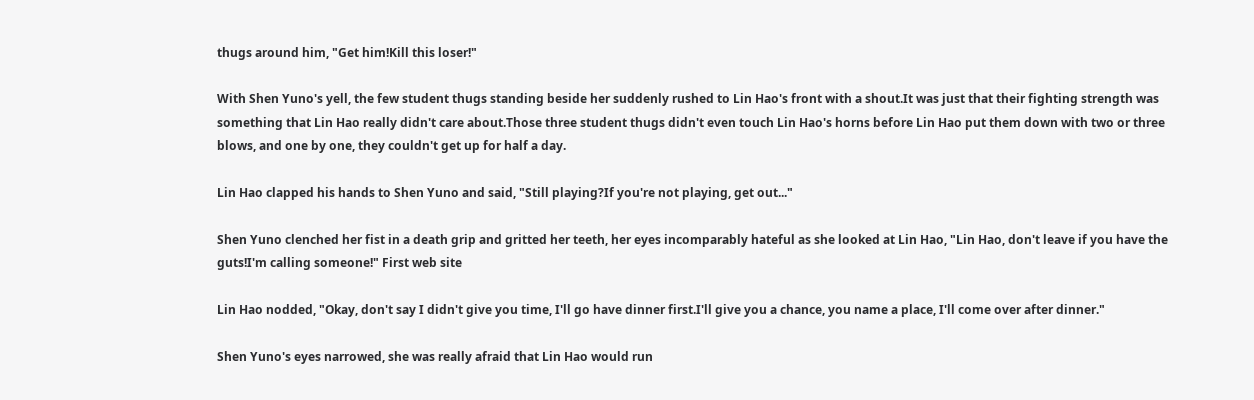thugs around him, "Get him!Kill this loser!"

With Shen Yuno's yell, the few student thugs standing beside her suddenly rushed to Lin Hao's front with a shout.It was just that their fighting strength was something that Lin Hao really didn't care about.Those three student thugs didn't even touch Lin Hao's horns before Lin Hao put them down with two or three blows, and one by one, they couldn't get up for half a day.

Lin Hao clapped his hands to Shen Yuno and said, "Still playing?If you're not playing, get out..."

Shen Yuno clenched her fist in a death grip and gritted her teeth, her eyes incomparably hateful as she looked at Lin Hao, "Lin Hao, don't leave if you have the guts!I'm calling someone!" First web site

Lin Hao nodded, "Okay, don't say I didn't give you time, I'll go have dinner first.I'll give you a chance, you name a place, I'll come over after dinner."

Shen Yuno's eyes narrowed, she was really afraid that Lin Hao would run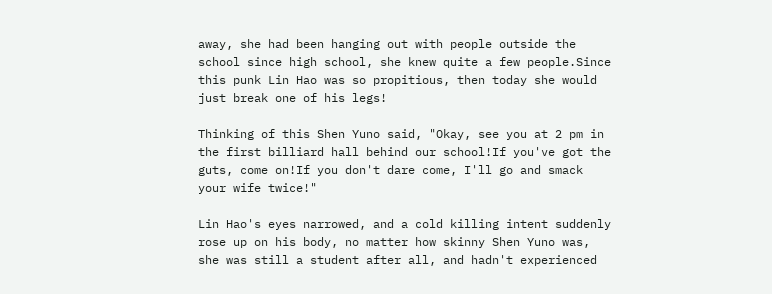away, she had been hanging out with people outside the school since high school, she knew quite a few people.Since this punk Lin Hao was so propitious, then today she would just break one of his legs!

Thinking of this Shen Yuno said, "Okay, see you at 2 pm in the first billiard hall behind our school!If you've got the guts, come on!If you don't dare come, I'll go and smack your wife twice!"

Lin Hao's eyes narrowed, and a cold killing intent suddenly rose up on his body, no matter how skinny Shen Yuno was, she was still a student after all, and hadn't experienced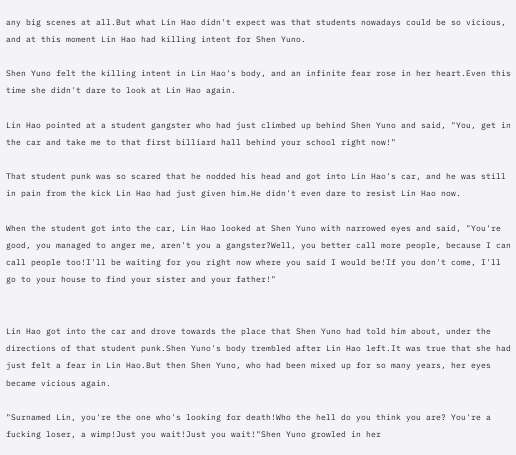any big scenes at all.But what Lin Hao didn't expect was that students nowadays could be so vicious, and at this moment Lin Hao had killing intent for Shen Yuno.

Shen Yuno felt the killing intent in Lin Hao's body, and an infinite fear rose in her heart.Even this time she didn't dare to look at Lin Hao again.

Lin Hao pointed at a student gangster who had just climbed up behind Shen Yuno and said, "You, get in the car and take me to that first billiard hall behind your school right now!"

That student punk was so scared that he nodded his head and got into Lin Hao's car, and he was still in pain from the kick Lin Hao had just given him.He didn't even dare to resist Lin Hao now.

When the student got into the car, Lin Hao looked at Shen Yuno with narrowed eyes and said, "You're good, you managed to anger me, aren't you a gangster?Well, you better call more people, because I can call people too!I'll be waiting for you right now where you said I would be!If you don't come, I'll go to your house to find your sister and your father!"


Lin Hao got into the car and drove towards the place that Shen Yuno had told him about, under the directions of that student punk.Shen Yuno's body trembled after Lin Hao left.It was true that she had just felt a fear in Lin Hao.But then Shen Yuno, who had been mixed up for so many years, her eyes became vicious again.

"Surnamed Lin, you're the one who's looking for death!Who the hell do you think you are? You're a fucking loser, a wimp!Just you wait!Just you wait!"Shen Yuno growled in her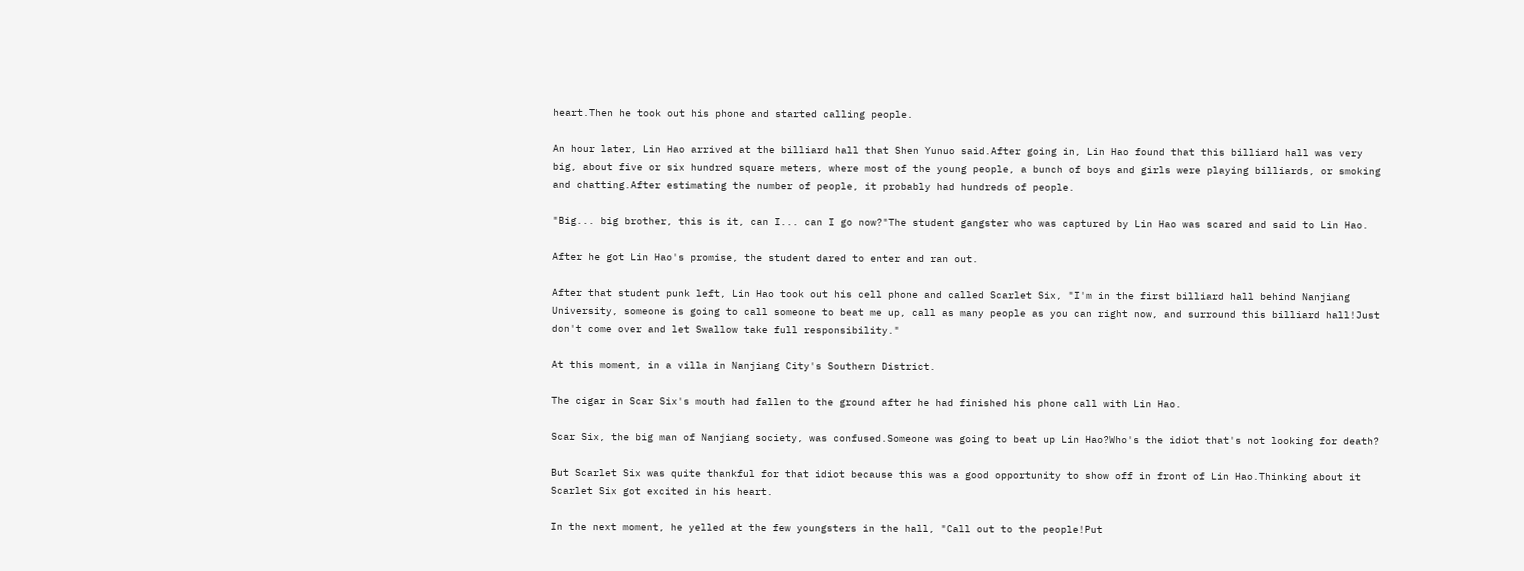heart.Then he took out his phone and started calling people.

An hour later, Lin Hao arrived at the billiard hall that Shen Yunuo said.After going in, Lin Hao found that this billiard hall was very big, about five or six hundred square meters, where most of the young people, a bunch of boys and girls were playing billiards, or smoking and chatting.After estimating the number of people, it probably had hundreds of people.

"Big... big brother, this is it, can I... can I go now?"The student gangster who was captured by Lin Hao was scared and said to Lin Hao.

After he got Lin Hao's promise, the student dared to enter and ran out.

After that student punk left, Lin Hao took out his cell phone and called Scarlet Six, "I'm in the first billiard hall behind Nanjiang University, someone is going to call someone to beat me up, call as many people as you can right now, and surround this billiard hall!Just don't come over and let Swallow take full responsibility."

At this moment, in a villa in Nanjiang City's Southern District.

The cigar in Scar Six's mouth had fallen to the ground after he had finished his phone call with Lin Hao.

Scar Six, the big man of Nanjiang society, was confused.Someone was going to beat up Lin Hao?Who's the idiot that's not looking for death?

But Scarlet Six was quite thankful for that idiot because this was a good opportunity to show off in front of Lin Hao.Thinking about it Scarlet Six got excited in his heart.

In the next moment, he yelled at the few youngsters in the hall, "Call out to the people!Put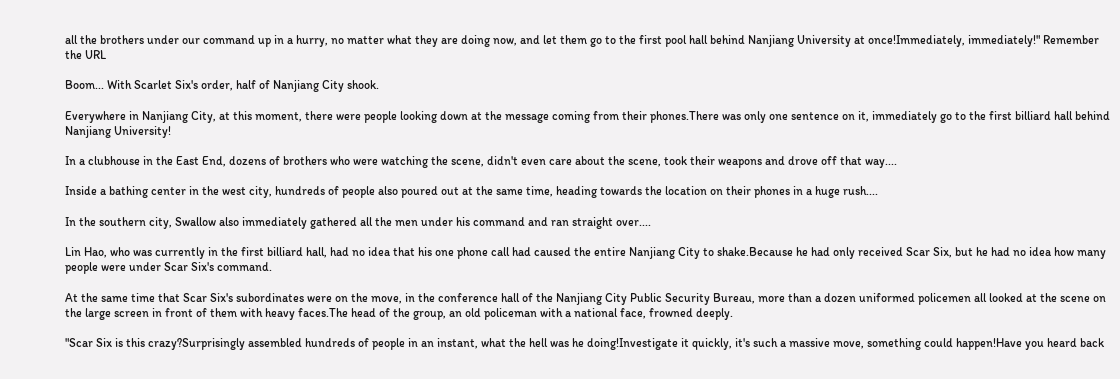all the brothers under our command up in a hurry, no matter what they are doing now, and let them go to the first pool hall behind Nanjiang University at once!Immediately, immediately!" Remember the URL

Boom... With Scarlet Six's order, half of Nanjiang City shook.

Everywhere in Nanjiang City, at this moment, there were people looking down at the message coming from their phones.There was only one sentence on it, immediately go to the first billiard hall behind Nanjiang University!

In a clubhouse in the East End, dozens of brothers who were watching the scene, didn't even care about the scene, took their weapons and drove off that way....

Inside a bathing center in the west city, hundreds of people also poured out at the same time, heading towards the location on their phones in a huge rush....

In the southern city, Swallow also immediately gathered all the men under his command and ran straight over....

Lin Hao, who was currently in the first billiard hall, had no idea that his one phone call had caused the entire Nanjiang City to shake.Because he had only received Scar Six, but he had no idea how many people were under Scar Six's command.

At the same time that Scar Six's subordinates were on the move, in the conference hall of the Nanjiang City Public Security Bureau, more than a dozen uniformed policemen all looked at the scene on the large screen in front of them with heavy faces.The head of the group, an old policeman with a national face, frowned deeply.

"Scar Six is this crazy?Surprisingly assembled hundreds of people in an instant, what the hell was he doing!Investigate it quickly, it's such a massive move, something could happen!Have you heard back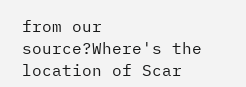from our source?Where's the location of Scar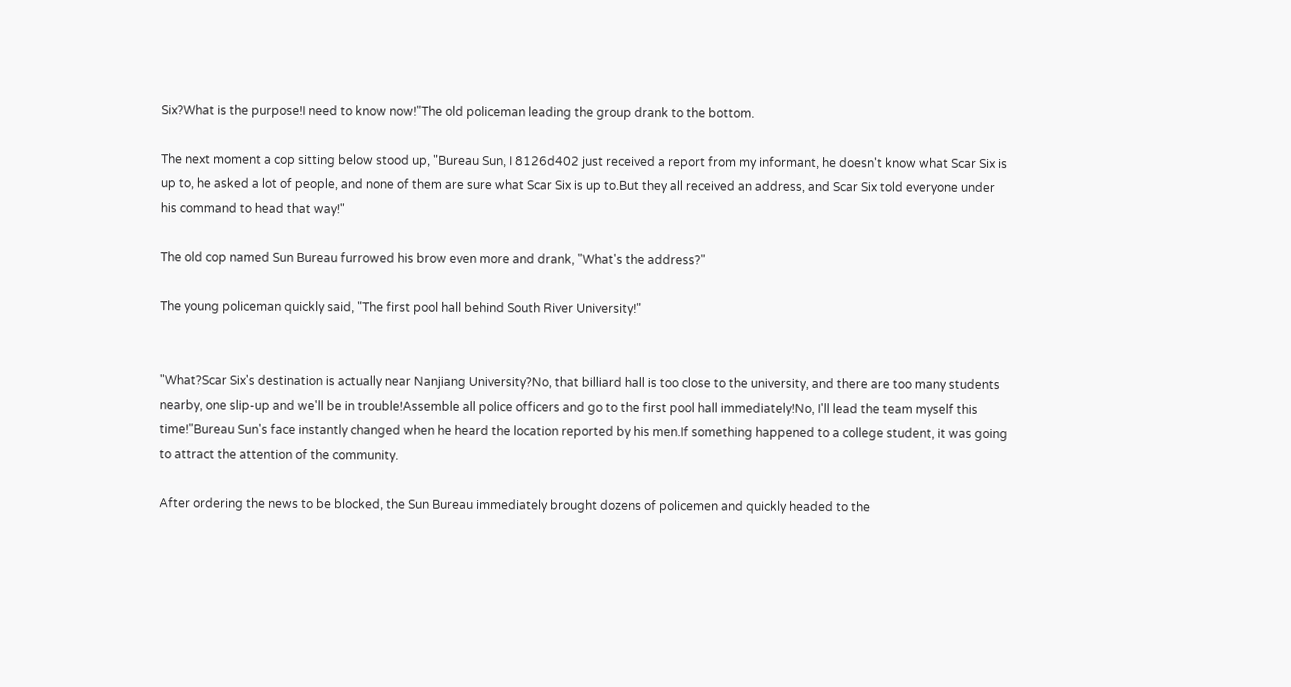Six?What is the purpose!I need to know now!"The old policeman leading the group drank to the bottom.

The next moment a cop sitting below stood up, "Bureau Sun, I 8126d402 just received a report from my informant, he doesn't know what Scar Six is up to, he asked a lot of people, and none of them are sure what Scar Six is up to.But they all received an address, and Scar Six told everyone under his command to head that way!"

The old cop named Sun Bureau furrowed his brow even more and drank, "What's the address?"

The young policeman quickly said, "The first pool hall behind South River University!"


"What?Scar Six's destination is actually near Nanjiang University?No, that billiard hall is too close to the university, and there are too many students nearby, one slip-up and we'll be in trouble!Assemble all police officers and go to the first pool hall immediately!No, I'll lead the team myself this time!"Bureau Sun's face instantly changed when he heard the location reported by his men.If something happened to a college student, it was going to attract the attention of the community.

After ordering the news to be blocked, the Sun Bureau immediately brought dozens of policemen and quickly headed to the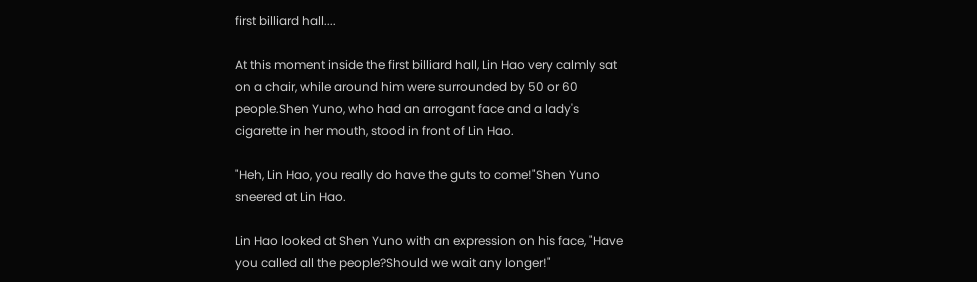first billiard hall....

At this moment inside the first billiard hall, Lin Hao very calmly sat on a chair, while around him were surrounded by 50 or 60 people.Shen Yuno, who had an arrogant face and a lady's cigarette in her mouth, stood in front of Lin Hao.

"Heh, Lin Hao, you really do have the guts to come!"Shen Yuno sneered at Lin Hao.

Lin Hao looked at Shen Yuno with an expression on his face, "Have you called all the people?Should we wait any longer!"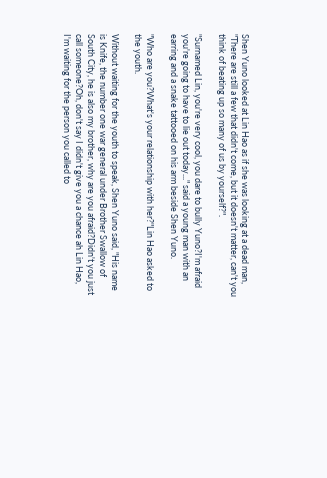Shen Yuno looked at Lin Hao as if she was looking at a dead man, "There are still a few that didn't come, but it doesn't matter, can't you think of beating up so many of us by yourself?".

"Surnamed Lin, you're very cool, you dare to bully Yuno?I'm afraid you're going to have to lie out today..." said a young man with an earring and a snake tattooed on his arm beside Shen Yuno.

"Who are you?What's your relationship with her?"Lin Hao asked to the youth.

Without waiting for the youth to speak, Shen Yuno said, "His name is Knife, the number one war general under Brother Swallow of South City, he is also my brother, why are you afraid?Didn't you just call someone?Oh, don't say I didn't give you a chance ah Lin Hao, I'm waiting for the person you called to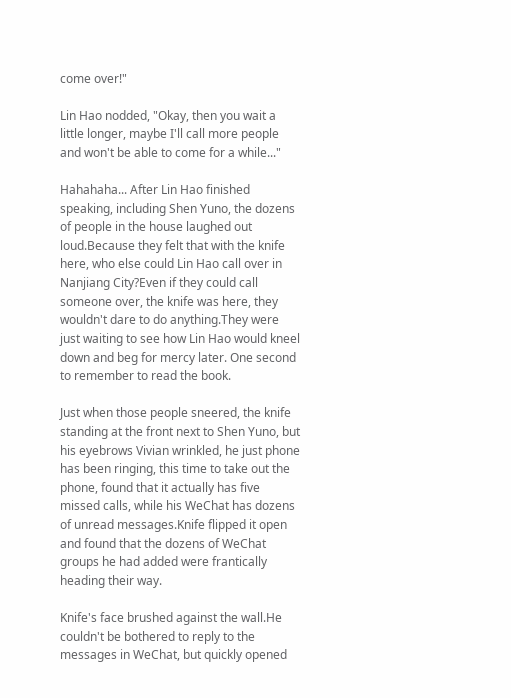come over!"

Lin Hao nodded, "Okay, then you wait a little longer, maybe I'll call more people and won't be able to come for a while..."

Hahahaha... After Lin Hao finished speaking, including Shen Yuno, the dozens of people in the house laughed out loud.Because they felt that with the knife here, who else could Lin Hao call over in Nanjiang City?Even if they could call someone over, the knife was here, they wouldn't dare to do anything.They were just waiting to see how Lin Hao would kneel down and beg for mercy later. One second to remember to read the book.

Just when those people sneered, the knife standing at the front next to Shen Yuno, but his eyebrows Vivian wrinkled, he just phone has been ringing, this time to take out the phone, found that it actually has five missed calls, while his WeChat has dozens of unread messages.Knife flipped it open and found that the dozens of WeChat groups he had added were frantically heading their way.

Knife's face brushed against the wall.He couldn't be bothered to reply to the messages in WeChat, but quickly opened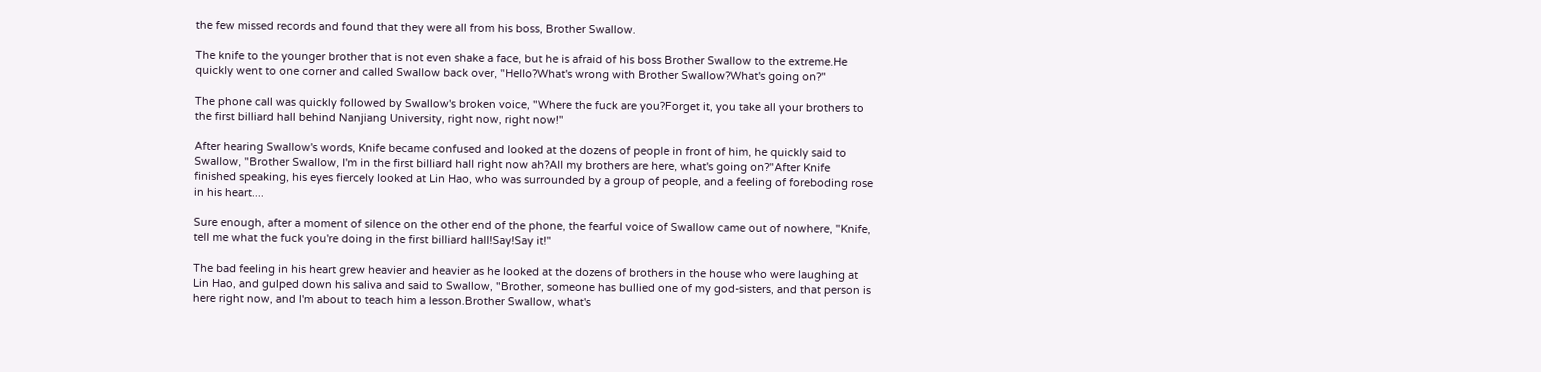the few missed records and found that they were all from his boss, Brother Swallow.

The knife to the younger brother that is not even shake a face, but he is afraid of his boss Brother Swallow to the extreme.He quickly went to one corner and called Swallow back over, "Hello?What's wrong with Brother Swallow?What's going on?"

The phone call was quickly followed by Swallow's broken voice, "Where the fuck are you?Forget it, you take all your brothers to the first billiard hall behind Nanjiang University, right now, right now!"

After hearing Swallow's words, Knife became confused and looked at the dozens of people in front of him, he quickly said to Swallow, "Brother Swallow, I'm in the first billiard hall right now ah?All my brothers are here, what's going on?"After Knife finished speaking, his eyes fiercely looked at Lin Hao, who was surrounded by a group of people, and a feeling of foreboding rose in his heart....

Sure enough, after a moment of silence on the other end of the phone, the fearful voice of Swallow came out of nowhere, "Knife, tell me what the fuck you're doing in the first billiard hall!Say!Say it!"

The bad feeling in his heart grew heavier and heavier as he looked at the dozens of brothers in the house who were laughing at Lin Hao, and gulped down his saliva and said to Swallow, "Brother, someone has bullied one of my god-sisters, and that person is here right now, and I'm about to teach him a lesson.Brother Swallow, what's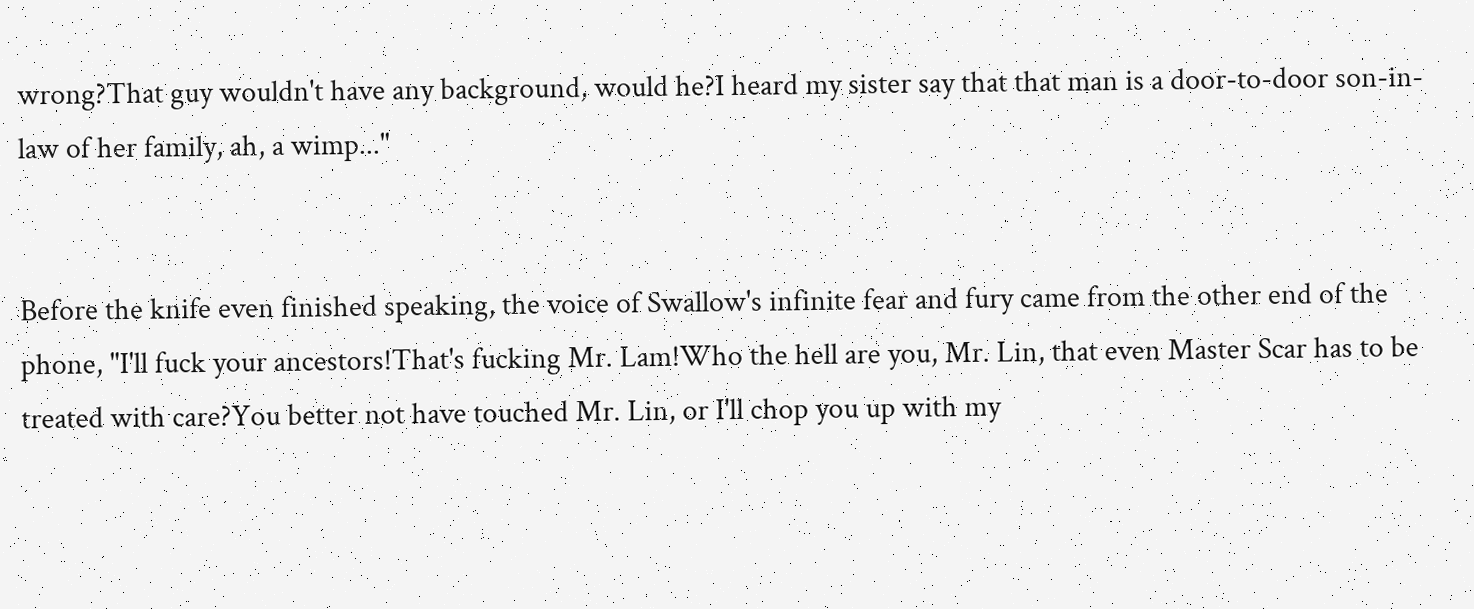wrong?That guy wouldn't have any background, would he?I heard my sister say that that man is a door-to-door son-in-law of her family, ah, a wimp..."


Before the knife even finished speaking, the voice of Swallow's infinite fear and fury came from the other end of the phone, "I'll fuck your ancestors!That's fucking Mr. Lam!Who the hell are you, Mr. Lin, that even Master Scar has to be treated with care?You better not have touched Mr. Lin, or I'll chop you up with my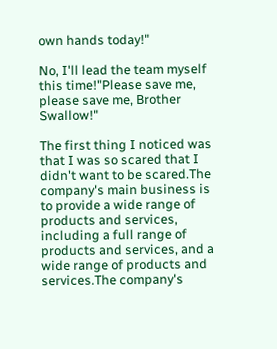own hands today!"

No, I'll lead the team myself this time!"Please save me, please save me, Brother Swallow!"

The first thing I noticed was that I was so scared that I didn't want to be scared.The company's main business is to provide a wide range of products and services, including a full range of products and services, and a wide range of products and services.The company's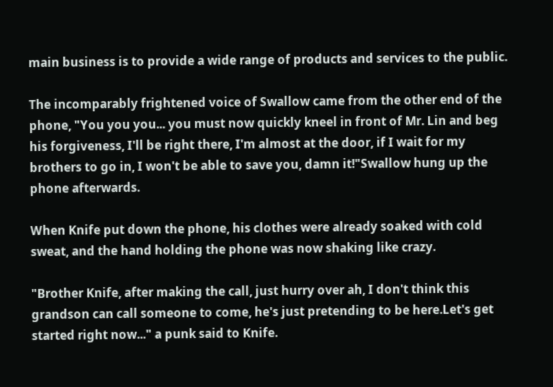main business is to provide a wide range of products and services to the public.

The incomparably frightened voice of Swallow came from the other end of the phone, "You you you... you must now quickly kneel in front of Mr. Lin and beg his forgiveness, I'll be right there, I'm almost at the door, if I wait for my brothers to go in, I won't be able to save you, damn it!"Swallow hung up the phone afterwards.

When Knife put down the phone, his clothes were already soaked with cold sweat, and the hand holding the phone was now shaking like crazy.

"Brother Knife, after making the call, just hurry over ah, I don't think this grandson can call someone to come, he's just pretending to be here.Let's get started right now..." a punk said to Knife.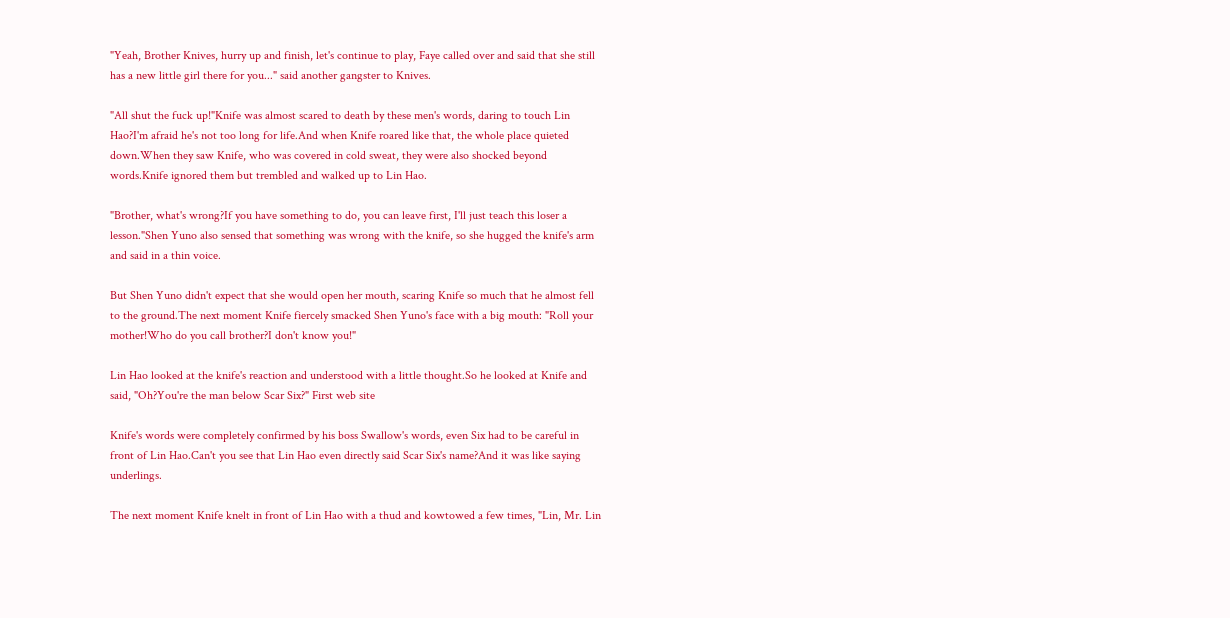"Yeah, Brother Knives, hurry up and finish, let's continue to play, Faye called over and said that she still has a new little girl there for you..." said another gangster to Knives.

"All shut the fuck up!"Knife was almost scared to death by these men's words, daring to touch Lin Hao?I'm afraid he's not too long for life.And when Knife roared like that, the whole place quieted down.When they saw Knife, who was covered in cold sweat, they were also shocked beyond words.Knife ignored them but trembled and walked up to Lin Hao.

"Brother, what's wrong?If you have something to do, you can leave first, I'll just teach this loser a lesson."Shen Yuno also sensed that something was wrong with the knife, so she hugged the knife's arm and said in a thin voice.

But Shen Yuno didn't expect that she would open her mouth, scaring Knife so much that he almost fell to the ground.The next moment Knife fiercely smacked Shen Yuno's face with a big mouth: "Roll your mother!Who do you call brother?I don't know you!"

Lin Hao looked at the knife's reaction and understood with a little thought.So he looked at Knife and said, "Oh?You're the man below Scar Six?" First web site

Knife's words were completely confirmed by his boss Swallow's words, even Six had to be careful in front of Lin Hao.Can't you see that Lin Hao even directly said Scar Six's name?And it was like saying underlings.

The next moment Knife knelt in front of Lin Hao with a thud and kowtowed a few times, "Lin, Mr. Lin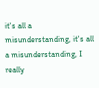it's all a misunderstanding, it's all a misunderstanding, I really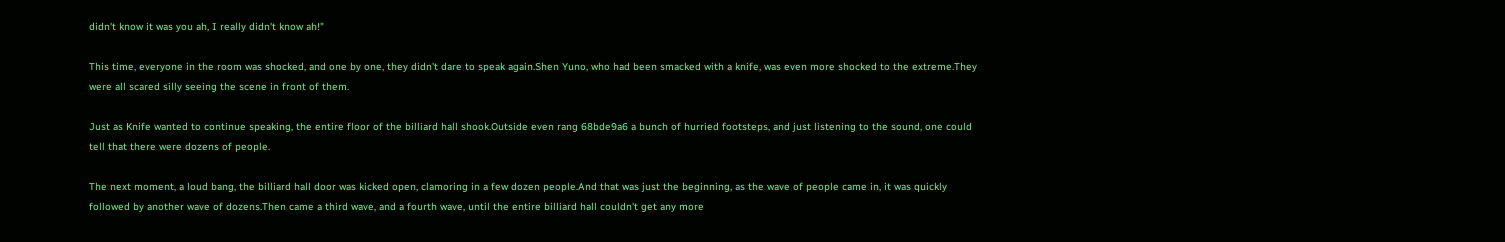didn't know it was you ah, I really didn't know ah!"

This time, everyone in the room was shocked, and one by one, they didn't dare to speak again.Shen Yuno, who had been smacked with a knife, was even more shocked to the extreme.They were all scared silly seeing the scene in front of them.

Just as Knife wanted to continue speaking, the entire floor of the billiard hall shook.Outside even rang 68bde9a6 a bunch of hurried footsteps, and just listening to the sound, one could tell that there were dozens of people.

The next moment, a loud bang, the billiard hall door was kicked open, clamoring in a few dozen people.And that was just the beginning, as the wave of people came in, it was quickly followed by another wave of dozens.Then came a third wave, and a fourth wave, until the entire billiard hall couldn't get any more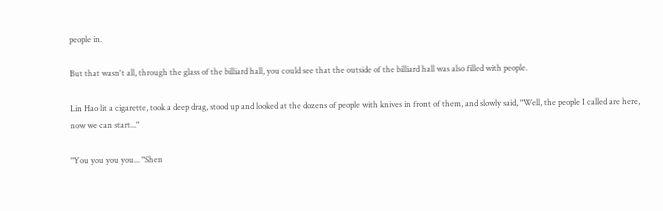people in.

But that wasn't all, through the glass of the billiard hall, you could see that the outside of the billiard hall was also filled with people.

Lin Hao lit a cigarette, took a deep drag, stood up and looked at the dozens of people with knives in front of them, and slowly said, "Well, the people I called are here, now we can start..."

"You you you you... "Shen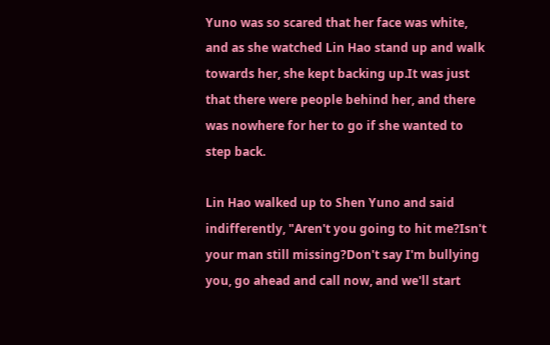Yuno was so scared that her face was white, and as she watched Lin Hao stand up and walk towards her, she kept backing up.It was just that there were people behind her, and there was nowhere for her to go if she wanted to step back.

Lin Hao walked up to Shen Yuno and said indifferently, "Aren't you going to hit me?Isn't your man still missing?Don't say I'm bullying you, go ahead and call now, and we'll start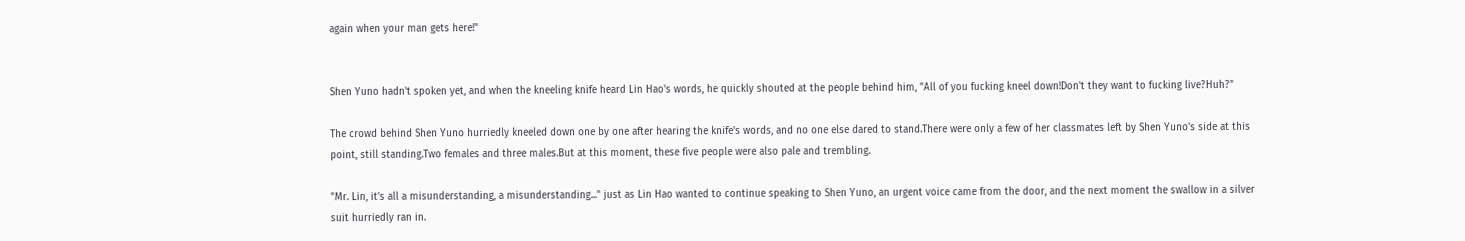again when your man gets here!"


Shen Yuno hadn't spoken yet, and when the kneeling knife heard Lin Hao's words, he quickly shouted at the people behind him, "All of you fucking kneel down!Don't they want to fucking live?Huh?"

The crowd behind Shen Yuno hurriedly kneeled down one by one after hearing the knife's words, and no one else dared to stand.There were only a few of her classmates left by Shen Yuno's side at this point, still standing.Two females and three males.But at this moment, these five people were also pale and trembling.

"Mr. Lin, it's all a misunderstanding, a misunderstanding..." just as Lin Hao wanted to continue speaking to Shen Yuno, an urgent voice came from the door, and the next moment the swallow in a silver suit hurriedly ran in.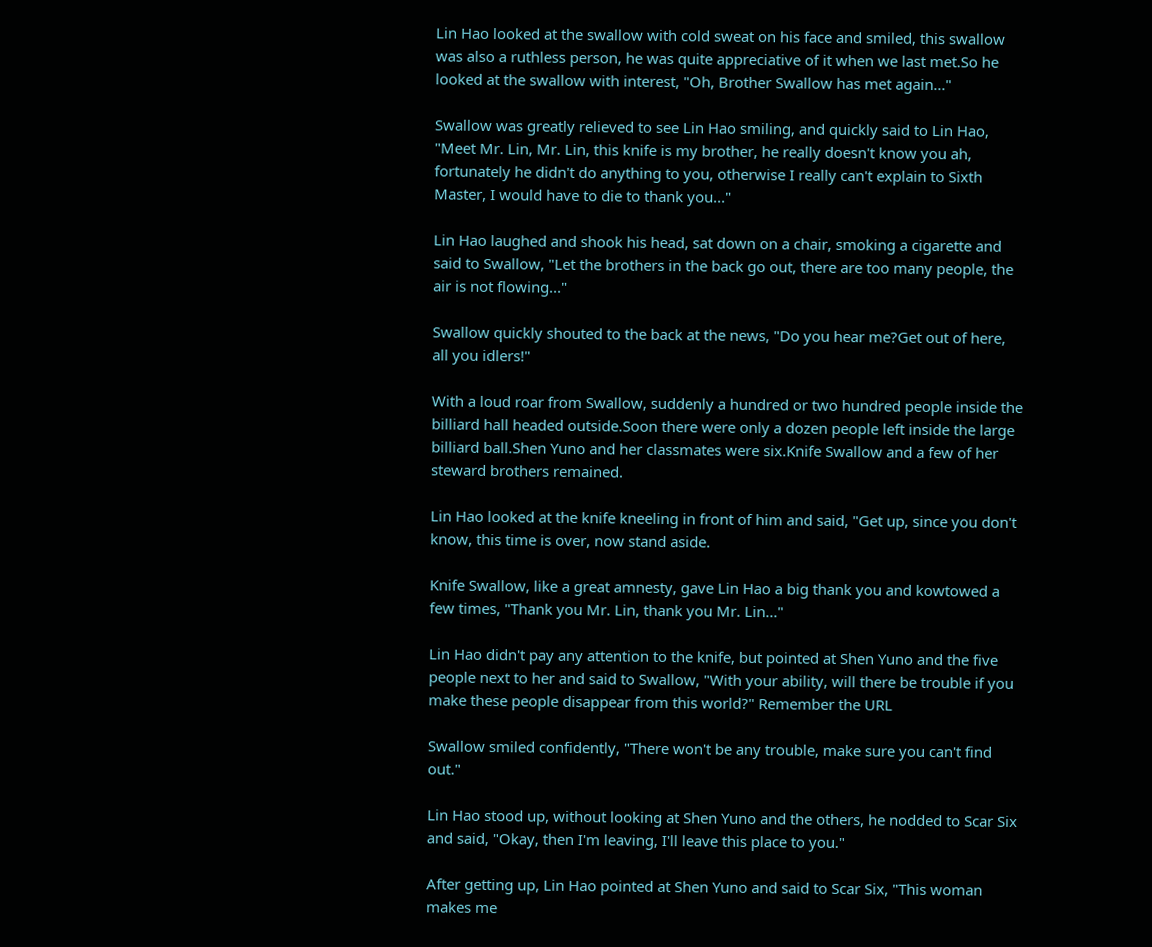Lin Hao looked at the swallow with cold sweat on his face and smiled, this swallow was also a ruthless person, he was quite appreciative of it when we last met.So he looked at the swallow with interest, "Oh, Brother Swallow has met again..."

Swallow was greatly relieved to see Lin Hao smiling, and quickly said to Lin Hao, "Meet Mr. Lin, Mr. Lin, this knife is my brother, he really doesn't know you ah, fortunately he didn't do anything to you, otherwise I really can't explain to Sixth Master, I would have to die to thank you..."

Lin Hao laughed and shook his head, sat down on a chair, smoking a cigarette and said to Swallow, "Let the brothers in the back go out, there are too many people, the air is not flowing..."

Swallow quickly shouted to the back at the news, "Do you hear me?Get out of here, all you idlers!"

With a loud roar from Swallow, suddenly a hundred or two hundred people inside the billiard hall headed outside.Soon there were only a dozen people left inside the large billiard ball.Shen Yuno and her classmates were six.Knife Swallow and a few of her steward brothers remained.

Lin Hao looked at the knife kneeling in front of him and said, "Get up, since you don't know, this time is over, now stand aside.

Knife Swallow, like a great amnesty, gave Lin Hao a big thank you and kowtowed a few times, "Thank you Mr. Lin, thank you Mr. Lin..."

Lin Hao didn't pay any attention to the knife, but pointed at Shen Yuno and the five people next to her and said to Swallow, "With your ability, will there be trouble if you make these people disappear from this world?" Remember the URL

Swallow smiled confidently, "There won't be any trouble, make sure you can't find out."

Lin Hao stood up, without looking at Shen Yuno and the others, he nodded to Scar Six and said, "Okay, then I'm leaving, I'll leave this place to you."

After getting up, Lin Hao pointed at Shen Yuno and said to Scar Six, "This woman makes me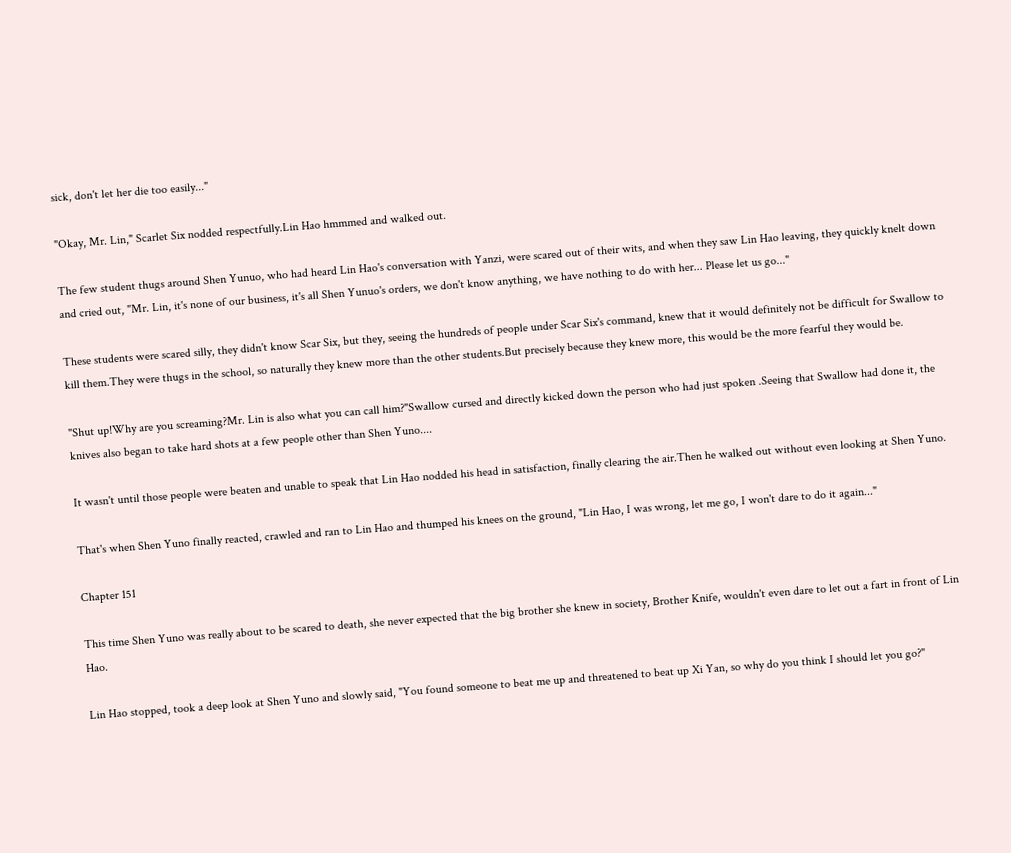sick, don't let her die too easily..."

"Okay, Mr. Lin," Scarlet Six nodded respectfully.Lin Hao hmmmed and walked out.

The few student thugs around Shen Yunuo, who had heard Lin Hao's conversation with Yanzi, were scared out of their wits, and when they saw Lin Hao leaving, they quickly knelt down and cried out, "Mr. Lin, it's none of our business, it's all Shen Yunuo's orders, we don't know anything, we have nothing to do with her... Please let us go..."

These students were scared silly, they didn't know Scar Six, but they, seeing the hundreds of people under Scar Six's command, knew that it would definitely not be difficult for Swallow to kill them.They were thugs in the school, so naturally they knew more than the other students.But precisely because they knew more, this would be the more fearful they would be.

"Shut up!Why are you screaming?Mr. Lin is also what you can call him?"Swallow cursed and directly kicked down the person who had just spoken .Seeing that Swallow had done it, the knives also began to take hard shots at a few people other than Shen Yuno....

It wasn't until those people were beaten and unable to speak that Lin Hao nodded his head in satisfaction, finally clearing the air.Then he walked out without even looking at Shen Yuno.

That's when Shen Yuno finally reacted, crawled and ran to Lin Hao and thumped his knees on the ground, "Lin Hao, I was wrong, let me go, I won't dare to do it again..."

Chapter 151

This time Shen Yuno was really about to be scared to death, she never expected that the big brother she knew in society, Brother Knife, wouldn't even dare to let out a fart in front of Lin Hao.

Lin Hao stopped, took a deep look at Shen Yuno and slowly said, "You found someone to beat me up and threatened to beat up Xi Yan, so why do you think I should let you go?"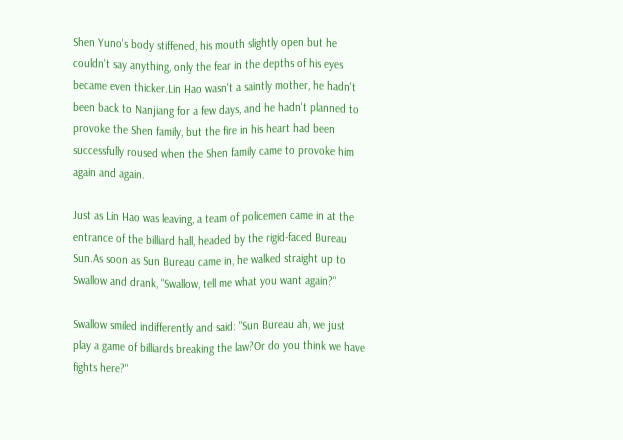Shen Yuno's body stiffened, his mouth slightly open but he couldn't say anything, only the fear in the depths of his eyes became even thicker.Lin Hao wasn't a saintly mother, he hadn't been back to Nanjiang for a few days, and he hadn't planned to provoke the Shen family, but the fire in his heart had been successfully roused when the Shen family came to provoke him again and again.

Just as Lin Hao was leaving, a team of policemen came in at the entrance of the billiard hall, headed by the rigid-faced Bureau Sun.As soon as Sun Bureau came in, he walked straight up to Swallow and drank, "Swallow, tell me what you want again?"

Swallow smiled indifferently and said: "Sun Bureau ah, we just play a game of billiards breaking the law?Or do you think we have fights here?"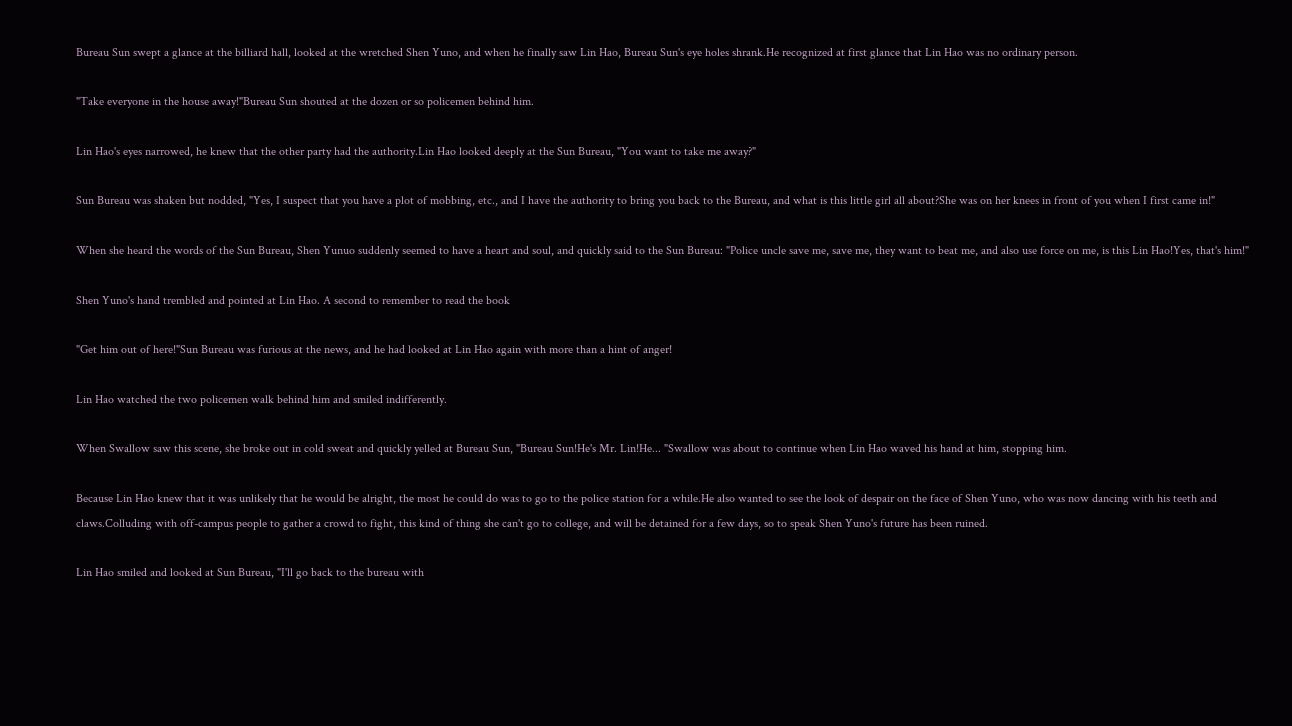Bureau Sun swept a glance at the billiard hall, looked at the wretched Shen Yuno, and when he finally saw Lin Hao, Bureau Sun's eye holes shrank.He recognized at first glance that Lin Hao was no ordinary person.

"Take everyone in the house away!"Bureau Sun shouted at the dozen or so policemen behind him.

Lin Hao's eyes narrowed, he knew that the other party had the authority.Lin Hao looked deeply at the Sun Bureau, "You want to take me away?"

Sun Bureau was shaken but nodded, "Yes, I suspect that you have a plot of mobbing, etc., and I have the authority to bring you back to the Bureau, and what is this little girl all about?She was on her knees in front of you when I first came in!"

When she heard the words of the Sun Bureau, Shen Yunuo suddenly seemed to have a heart and soul, and quickly said to the Sun Bureau: "Police uncle save me, save me, they want to beat me, and also use force on me, is this Lin Hao!Yes, that's him!"

Shen Yuno's hand trembled and pointed at Lin Hao. A second to remember to read the book

"Get him out of here!"Sun Bureau was furious at the news, and he had looked at Lin Hao again with more than a hint of anger!

Lin Hao watched the two policemen walk behind him and smiled indifferently.

When Swallow saw this scene, she broke out in cold sweat and quickly yelled at Bureau Sun, "Bureau Sun!He's Mr. Lin!He... "Swallow was about to continue when Lin Hao waved his hand at him, stopping him.

Because Lin Hao knew that it was unlikely that he would be alright, the most he could do was to go to the police station for a while.He also wanted to see the look of despair on the face of Shen Yuno, who was now dancing with his teeth and claws.Colluding with off-campus people to gather a crowd to fight, this kind of thing she can't go to college, and will be detained for a few days, so to speak Shen Yuno's future has been ruined.

Lin Hao smiled and looked at Sun Bureau, "I'll go back to the bureau with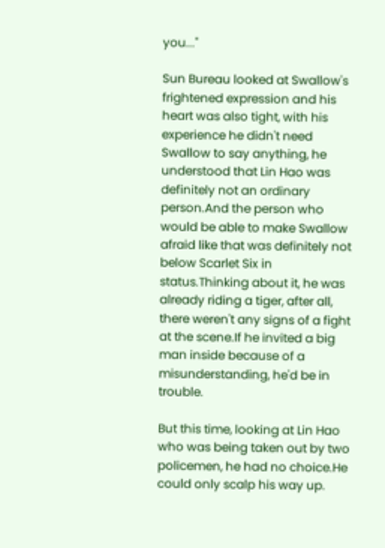you..."

Sun Bureau looked at Swallow's frightened expression and his heart was also tight, with his experience he didn't need Swallow to say anything, he understood that Lin Hao was definitely not an ordinary person.And the person who would be able to make Swallow afraid like that was definitely not below Scarlet Six in status.Thinking about it, he was already riding a tiger, after all, there weren't any signs of a fight at the scene.If he invited a big man inside because of a misunderstanding, he'd be in trouble.

But this time, looking at Lin Hao who was being taken out by two policemen, he had no choice.He could only scalp his way up.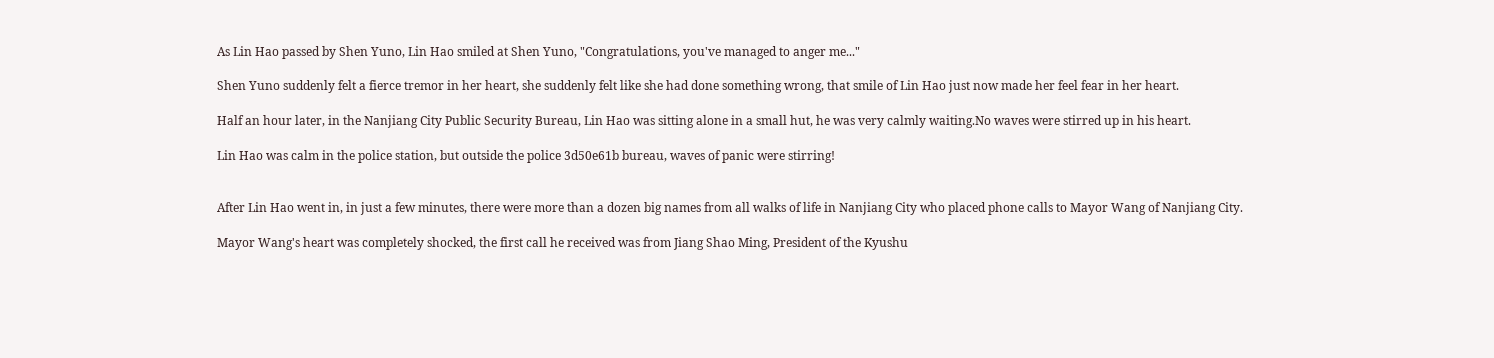As Lin Hao passed by Shen Yuno, Lin Hao smiled at Shen Yuno, "Congratulations, you've managed to anger me..."

Shen Yuno suddenly felt a fierce tremor in her heart, she suddenly felt like she had done something wrong, that smile of Lin Hao just now made her feel fear in her heart.

Half an hour later, in the Nanjiang City Public Security Bureau, Lin Hao was sitting alone in a small hut, he was very calmly waiting.No waves were stirred up in his heart.

Lin Hao was calm in the police station, but outside the police 3d50e61b bureau, waves of panic were stirring!


After Lin Hao went in, in just a few minutes, there were more than a dozen big names from all walks of life in Nanjiang City who placed phone calls to Mayor Wang of Nanjiang City.

Mayor Wang's heart was completely shocked, the first call he received was from Jiang Shao Ming, President of the Kyushu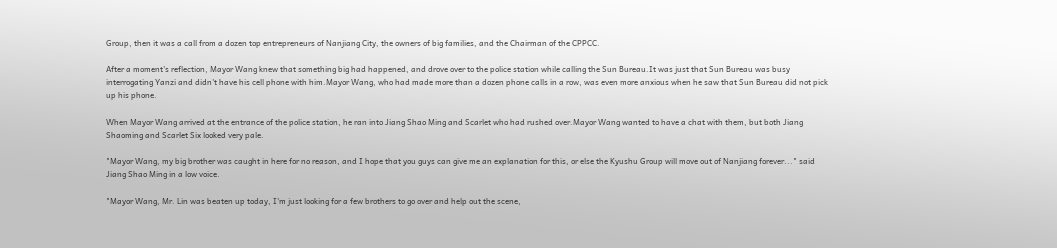Group, then it was a call from a dozen top entrepreneurs of Nanjiang City, the owners of big families, and the Chairman of the CPPCC.

After a moment's reflection, Mayor Wang knew that something big had happened, and drove over to the police station while calling the Sun Bureau.It was just that Sun Bureau was busy interrogating Yanzi and didn't have his cell phone with him.Mayor Wang, who had made more than a dozen phone calls in a row, was even more anxious when he saw that Sun Bureau did not pick up his phone.

When Mayor Wang arrived at the entrance of the police station, he ran into Jiang Shao Ming and Scarlet who had rushed over.Mayor Wang wanted to have a chat with them, but both Jiang Shaoming and Scarlet Six looked very pale.

"Mayor Wang, my big brother was caught in here for no reason, and I hope that you guys can give me an explanation for this, or else the Kyushu Group will move out of Nanjiang forever..." said Jiang Shao Ming in a low voice.

"Mayor Wang, Mr. Lin was beaten up today, I'm just looking for a few brothers to go over and help out the scene,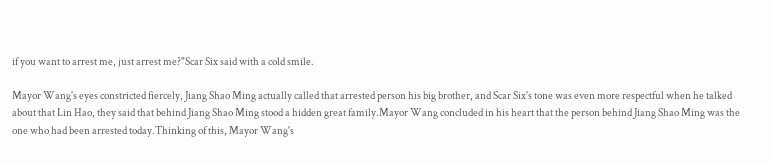if you want to arrest me, just arrest me?"Scar Six said with a cold smile.

Mayor Wang's eyes constricted fiercely, Jiang Shao Ming actually called that arrested person his big brother, and Scar Six's tone was even more respectful when he talked about that Lin Hao, they said that behind Jiang Shao Ming stood a hidden great family.Mayor Wang concluded in his heart that the person behind Jiang Shao Ming was the one who had been arrested today.Thinking of this, Mayor Wang's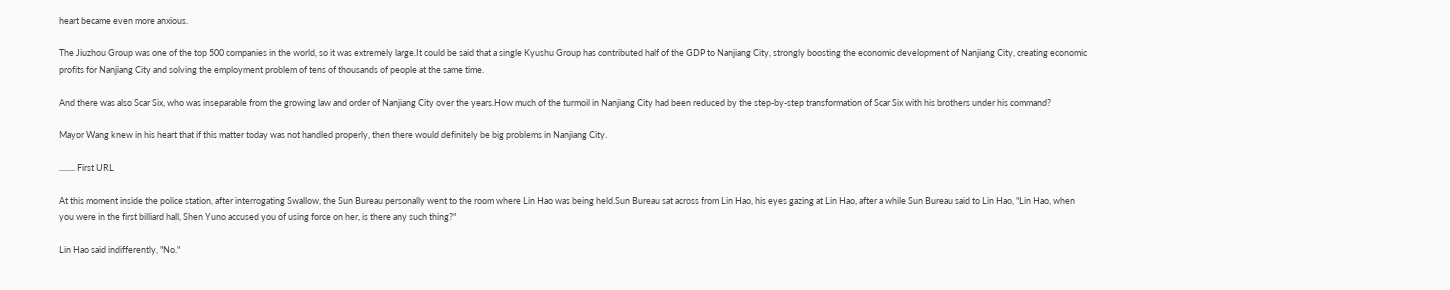heart became even more anxious.

The Jiuzhou Group was one of the top 500 companies in the world, so it was extremely large.It could be said that a single Kyushu Group has contributed half of the GDP to Nanjiang City, strongly boosting the economic development of Nanjiang City, creating economic profits for Nanjiang City and solving the employment problem of tens of thousands of people at the same time.

And there was also Scar Six, who was inseparable from the growing law and order of Nanjiang City over the years.How much of the turmoil in Nanjiang City had been reduced by the step-by-step transformation of Scar Six with his brothers under his command?

Mayor Wang knew in his heart that if this matter today was not handled properly, then there would definitely be big problems in Nanjiang City.

........ First URL

At this moment inside the police station, after interrogating Swallow, the Sun Bureau personally went to the room where Lin Hao was being held.Sun Bureau sat across from Lin Hao, his eyes gazing at Lin Hao, after a while Sun Bureau said to Lin Hao, "Lin Hao, when you were in the first billiard hall, Shen Yuno accused you of using force on her, is there any such thing?"

Lin Hao said indifferently, "No."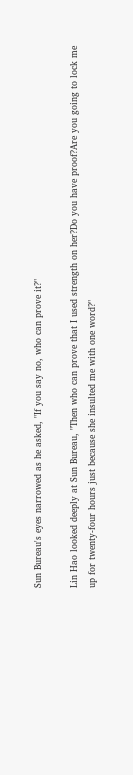Sun Bureau's eyes narrowed as he asked, "If you say no, who can prove it?"

Lin Hao looked deeply at Sun Bureau, "Then who can prove that I used strength on her?Do you have proof?Are you going to lock me up for twenty-four hours just because she insulted me with one word?"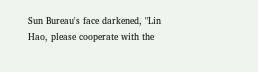Sun Bureau's face darkened, "Lin Hao, please cooperate with the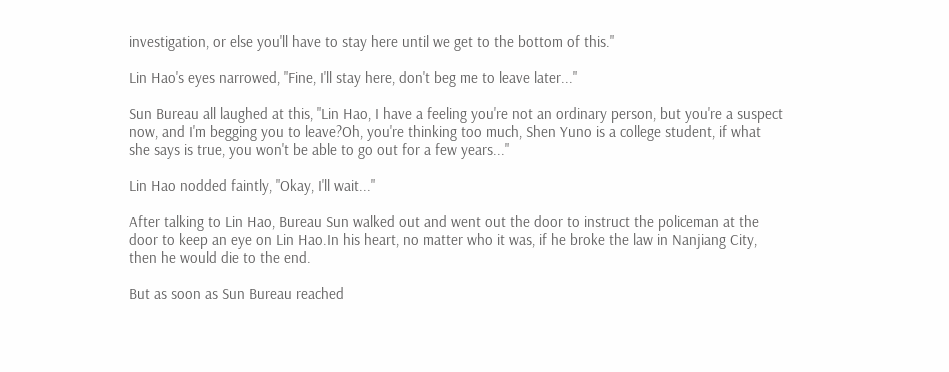investigation, or else you'll have to stay here until we get to the bottom of this."

Lin Hao's eyes narrowed, "Fine, I'll stay here, don't beg me to leave later..."

Sun Bureau all laughed at this, "Lin Hao, I have a feeling you're not an ordinary person, but you're a suspect now, and I'm begging you to leave?Oh, you're thinking too much, Shen Yuno is a college student, if what she says is true, you won't be able to go out for a few years..."

Lin Hao nodded faintly, "Okay, I'll wait..."

After talking to Lin Hao, Bureau Sun walked out and went out the door to instruct the policeman at the door to keep an eye on Lin Hao.In his heart, no matter who it was, if he broke the law in Nanjiang City, then he would die to the end.

But as soon as Sun Bureau reached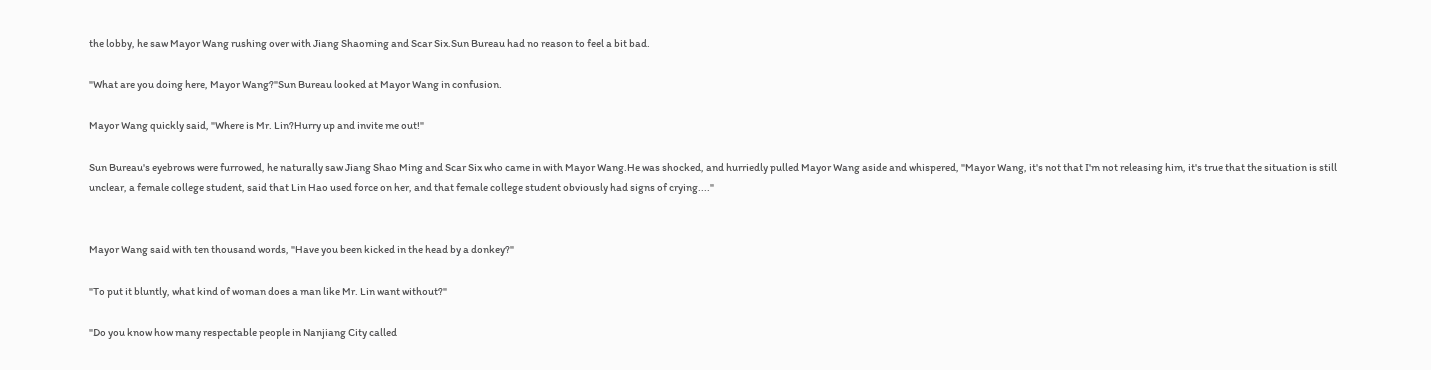the lobby, he saw Mayor Wang rushing over with Jiang Shaoming and Scar Six.Sun Bureau had no reason to feel a bit bad.

"What are you doing here, Mayor Wang?"Sun Bureau looked at Mayor Wang in confusion.

Mayor Wang quickly said, "Where is Mr. Lin?Hurry up and invite me out!"

Sun Bureau's eyebrows were furrowed, he naturally saw Jiang Shao Ming and Scar Six who came in with Mayor Wang.He was shocked, and hurriedly pulled Mayor Wang aside and whispered, "Mayor Wang, it's not that I'm not releasing him, it's true that the situation is still unclear, a female college student, said that Lin Hao used force on her, and that female college student obviously had signs of crying...."


Mayor Wang said with ten thousand words, "Have you been kicked in the head by a donkey?"

"To put it bluntly, what kind of woman does a man like Mr. Lin want without?"

"Do you know how many respectable people in Nanjiang City called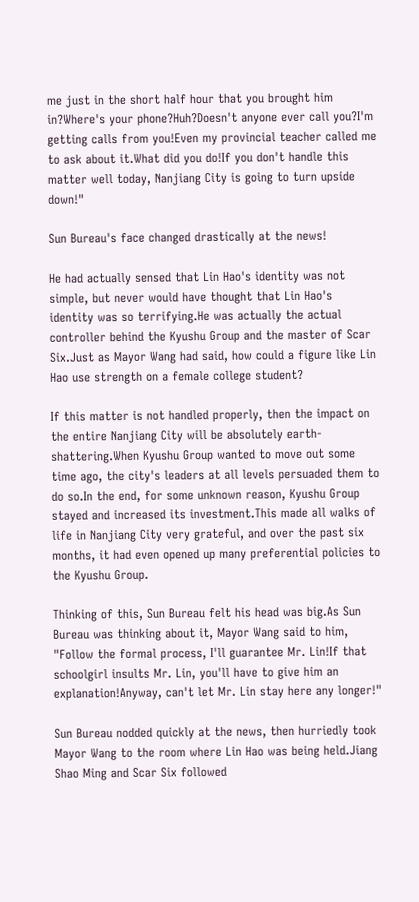me just in the short half hour that you brought him in?Where's your phone?Huh?Doesn't anyone ever call you?I'm getting calls from you!Even my provincial teacher called me to ask about it.What did you do!If you don't handle this matter well today, Nanjiang City is going to turn upside down!"

Sun Bureau's face changed drastically at the news!

He had actually sensed that Lin Hao's identity was not simple, but never would have thought that Lin Hao's identity was so terrifying.He was actually the actual controller behind the Kyushu Group and the master of Scar Six.Just as Mayor Wang had said, how could a figure like Lin Hao use strength on a female college student?

If this matter is not handled properly, then the impact on the entire Nanjiang City will be absolutely earth-shattering.When Kyushu Group wanted to move out some time ago, the city's leaders at all levels persuaded them to do so.In the end, for some unknown reason, Kyushu Group stayed and increased its investment.This made all walks of life in Nanjiang City very grateful, and over the past six months, it had even opened up many preferential policies to the Kyushu Group.

Thinking of this, Sun Bureau felt his head was big.As Sun Bureau was thinking about it, Mayor Wang said to him, "Follow the formal process, I'll guarantee Mr. Lin!If that schoolgirl insults Mr. Lin, you'll have to give him an explanation!Anyway, can't let Mr. Lin stay here any longer!"

Sun Bureau nodded quickly at the news, then hurriedly took Mayor Wang to the room where Lin Hao was being held.Jiang Shao Ming and Scar Six followed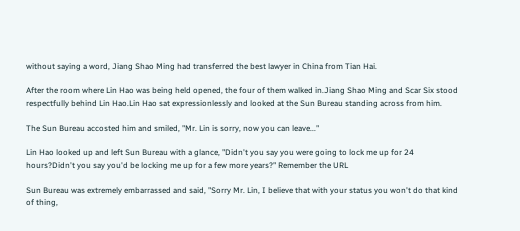without saying a word, Jiang Shao Ming had transferred the best lawyer in China from Tian Hai.

After the room where Lin Hao was being held opened, the four of them walked in.Jiang Shao Ming and Scar Six stood respectfully behind Lin Hao.Lin Hao sat expressionlessly and looked at the Sun Bureau standing across from him.

The Sun Bureau accosted him and smiled, "Mr. Lin is sorry, now you can leave..."

Lin Hao looked up and left Sun Bureau with a glance, "Didn't you say you were going to lock me up for 24 hours?Didn't you say you'd be locking me up for a few more years?" Remember the URL

Sun Bureau was extremely embarrassed and said, "Sorry Mr. Lin, I believe that with your status you won't do that kind of thing,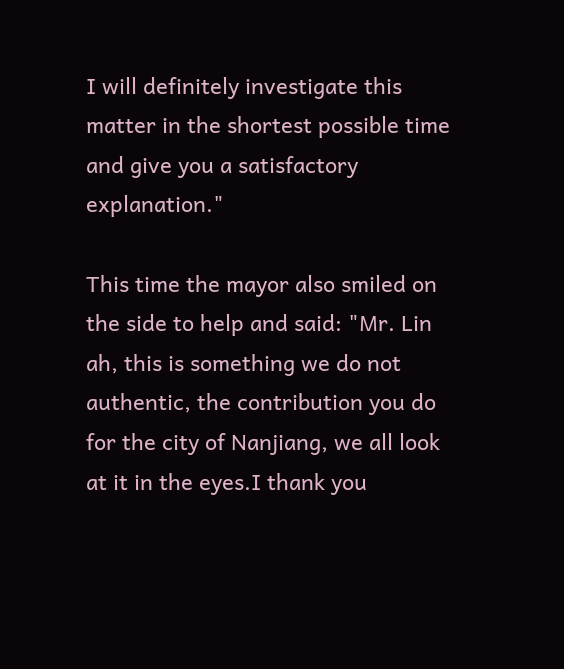I will definitely investigate this matter in the shortest possible time and give you a satisfactory explanation."

This time the mayor also smiled on the side to help and said: "Mr. Lin ah, this is something we do not authentic, the contribution you do for the city of Nanjiang, we all look at it in the eyes.I thank you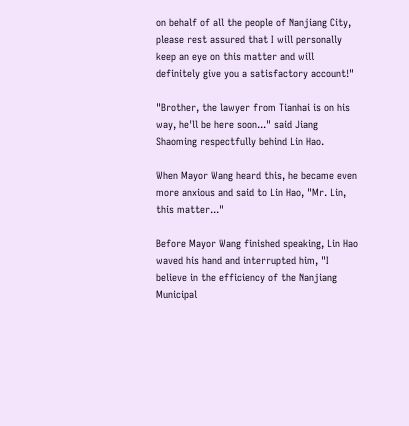on behalf of all the people of Nanjiang City, please rest assured that I will personally keep an eye on this matter and will definitely give you a satisfactory account!"

"Brother, the lawyer from Tianhai is on his way, he'll be here soon..." said Jiang Shaoming respectfully behind Lin Hao.

When Mayor Wang heard this, he became even more anxious and said to Lin Hao, "Mr. Lin, this matter..."

Before Mayor Wang finished speaking, Lin Hao waved his hand and interrupted him, "I believe in the efficiency of the Nanjiang Municipal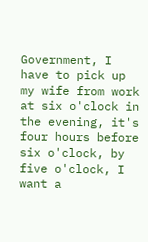Government, I have to pick up my wife from work at six o'clock in the evening, it's four hours before six o'clock, by five o'clock, I want a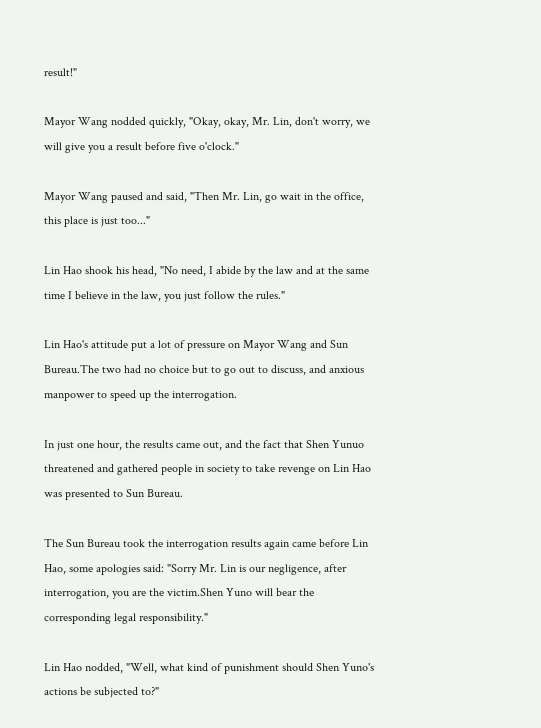result!"

Mayor Wang nodded quickly, "Okay, okay, Mr. Lin, don't worry, we will give you a result before five o'clock."

Mayor Wang paused and said, "Then Mr. Lin, go wait in the office, this place is just too..."

Lin Hao shook his head, "No need, I abide by the law and at the same time I believe in the law, you just follow the rules."

Lin Hao's attitude put a lot of pressure on Mayor Wang and Sun Bureau.The two had no choice but to go out to discuss, and anxious manpower to speed up the interrogation.

In just one hour, the results came out, and the fact that Shen Yunuo threatened and gathered people in society to take revenge on Lin Hao was presented to Sun Bureau.

The Sun Bureau took the interrogation results again came before Lin Hao, some apologies said: "Sorry Mr. Lin is our negligence, after interrogation, you are the victim.Shen Yuno will bear the corresponding legal responsibility."

Lin Hao nodded, "Well, what kind of punishment should Shen Yuno's actions be subjected to?"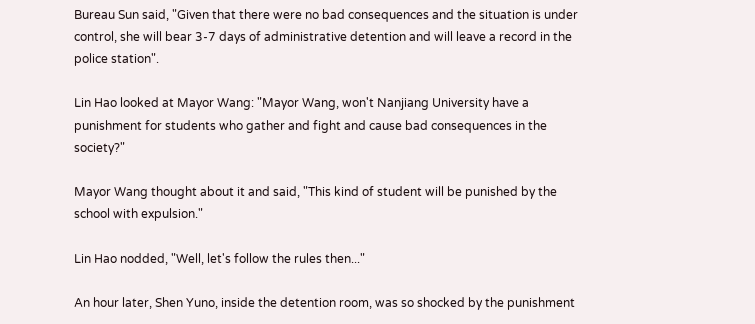Bureau Sun said, "Given that there were no bad consequences and the situation is under control, she will bear 3-7 days of administrative detention and will leave a record in the police station".

Lin Hao looked at Mayor Wang: "Mayor Wang, won't Nanjiang University have a punishment for students who gather and fight and cause bad consequences in the society?"

Mayor Wang thought about it and said, "This kind of student will be punished by the school with expulsion."

Lin Hao nodded, "Well, let's follow the rules then..."

An hour later, Shen Yuno, inside the detention room, was so shocked by the punishment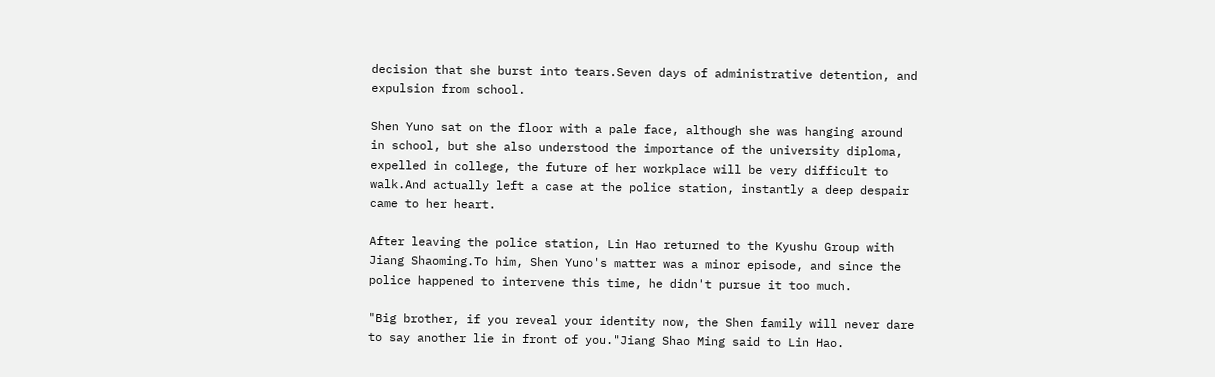decision that she burst into tears.Seven days of administrative detention, and expulsion from school.

Shen Yuno sat on the floor with a pale face, although she was hanging around in school, but she also understood the importance of the university diploma, expelled in college, the future of her workplace will be very difficult to walk.And actually left a case at the police station, instantly a deep despair came to her heart.

After leaving the police station, Lin Hao returned to the Kyushu Group with Jiang Shaoming.To him, Shen Yuno's matter was a minor episode, and since the police happened to intervene this time, he didn't pursue it too much.

"Big brother, if you reveal your identity now, the Shen family will never dare to say another lie in front of you."Jiang Shao Ming said to Lin Hao.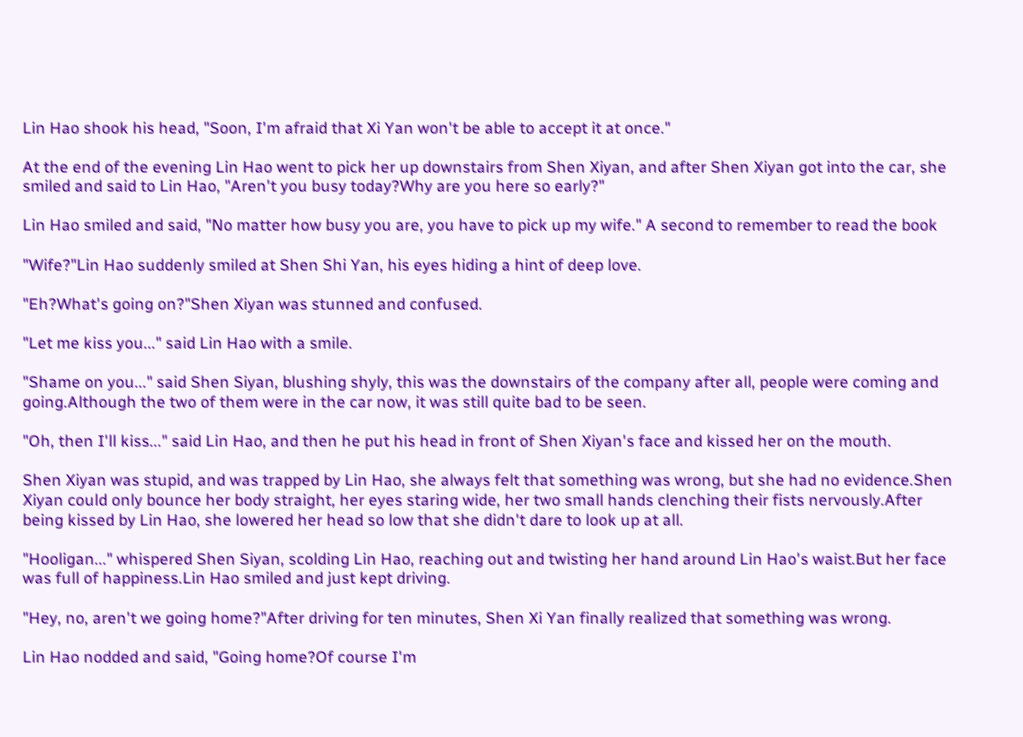Lin Hao shook his head, "Soon, I'm afraid that Xi Yan won't be able to accept it at once."

At the end of the evening Lin Hao went to pick her up downstairs from Shen Xiyan, and after Shen Xiyan got into the car, she smiled and said to Lin Hao, "Aren't you busy today?Why are you here so early?"

Lin Hao smiled and said, "No matter how busy you are, you have to pick up my wife." A second to remember to read the book

"Wife?"Lin Hao suddenly smiled at Shen Shi Yan, his eyes hiding a hint of deep love.

"Eh?What's going on?"Shen Xiyan was stunned and confused.

"Let me kiss you..." said Lin Hao with a smile.

"Shame on you..." said Shen Siyan, blushing shyly, this was the downstairs of the company after all, people were coming and going.Although the two of them were in the car now, it was still quite bad to be seen.

"Oh, then I'll kiss..." said Lin Hao, and then he put his head in front of Shen Xiyan's face and kissed her on the mouth.

Shen Xiyan was stupid, and was trapped by Lin Hao, she always felt that something was wrong, but she had no evidence.Shen Xiyan could only bounce her body straight, her eyes staring wide, her two small hands clenching their fists nervously.After being kissed by Lin Hao, she lowered her head so low that she didn't dare to look up at all.

"Hooligan..." whispered Shen Siyan, scolding Lin Hao, reaching out and twisting her hand around Lin Hao's waist.But her face was full of happiness.Lin Hao smiled and just kept driving.

"Hey, no, aren't we going home?"After driving for ten minutes, Shen Xi Yan finally realized that something was wrong.

Lin Hao nodded and said, "Going home?Of course I'm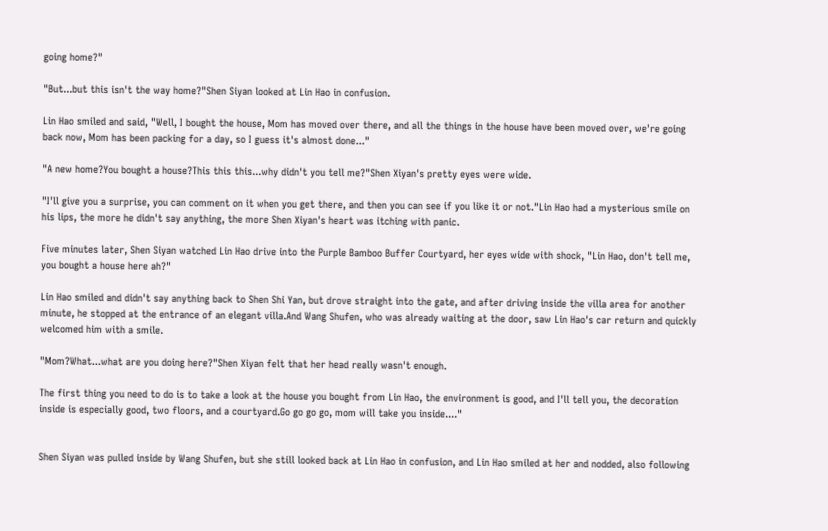going home?"

"But...but this isn't the way home?"Shen Siyan looked at Lin Hao in confusion.

Lin Hao smiled and said, "Well, I bought the house, Mom has moved over there, and all the things in the house have been moved over, we're going back now, Mom has been packing for a day, so I guess it's almost done..."

"A new home?You bought a house?This this this...why didn't you tell me?"Shen Xiyan's pretty eyes were wide.

"I'll give you a surprise, you can comment on it when you get there, and then you can see if you like it or not."Lin Hao had a mysterious smile on his lips, the more he didn't say anything, the more Shen Xiyan's heart was itching with panic.

Five minutes later, Shen Siyan watched Lin Hao drive into the Purple Bamboo Buffer Courtyard, her eyes wide with shock, "Lin Hao, don't tell me, you bought a house here ah?"

Lin Hao smiled and didn't say anything back to Shen Shi Yan, but drove straight into the gate, and after driving inside the villa area for another minute, he stopped at the entrance of an elegant villa.And Wang Shufen, who was already waiting at the door, saw Lin Hao's car return and quickly welcomed him with a smile.

"Mom?What...what are you doing here?"Shen Xiyan felt that her head really wasn't enough.

The first thing you need to do is to take a look at the house you bought from Lin Hao, the environment is good, and I'll tell you, the decoration inside is especially good, two floors, and a courtyard.Go go go go, mom will take you inside...."


Shen Siyan was pulled inside by Wang Shufen, but she still looked back at Lin Hao in confusion, and Lin Hao smiled at her and nodded, also following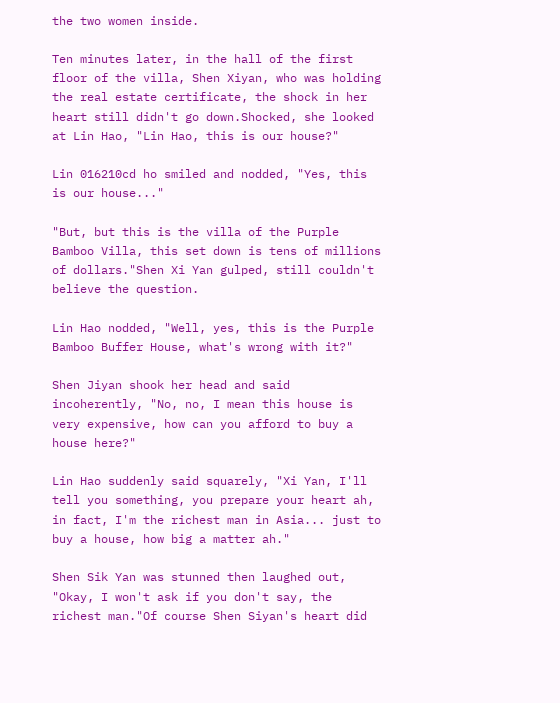the two women inside.

Ten minutes later, in the hall of the first floor of the villa, Shen Xiyan, who was holding the real estate certificate, the shock in her heart still didn't go down.Shocked, she looked at Lin Hao, "Lin Hao, this is our house?"

Lin 016210cd ho smiled and nodded, "Yes, this is our house..."

"But, but this is the villa of the Purple Bamboo Villa, this set down is tens of millions of dollars."Shen Xi Yan gulped, still couldn't believe the question.

Lin Hao nodded, "Well, yes, this is the Purple Bamboo Buffer House, what's wrong with it?"

Shen Jiyan shook her head and said incoherently, "No, no, I mean this house is very expensive, how can you afford to buy a house here?"

Lin Hao suddenly said squarely, "Xi Yan, I'll tell you something, you prepare your heart ah, in fact, I'm the richest man in Asia... just to buy a house, how big a matter ah."

Shen Sik Yan was stunned then laughed out, "Okay, I won't ask if you don't say, the richest man."Of course Shen Siyan's heart did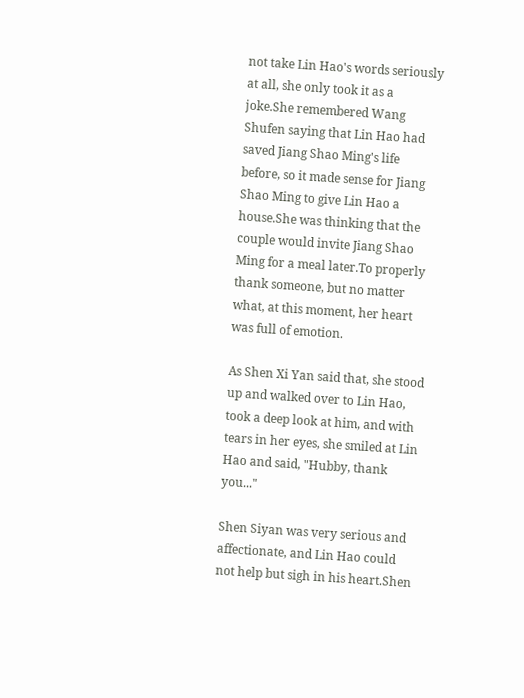not take Lin Hao's words seriously at all, she only took it as a joke.She remembered Wang Shufen saying that Lin Hao had saved Jiang Shao Ming's life before, so it made sense for Jiang Shao Ming to give Lin Hao a house.She was thinking that the couple would invite Jiang Shao Ming for a meal later.To properly thank someone, but no matter what, at this moment, her heart was full of emotion.

As Shen Xi Yan said that, she stood up and walked over to Lin Hao, took a deep look at him, and with tears in her eyes, she smiled at Lin Hao and said, "Hubby, thank you..."

Shen Siyan was very serious and affectionate, and Lin Hao could not help but sigh in his heart.Shen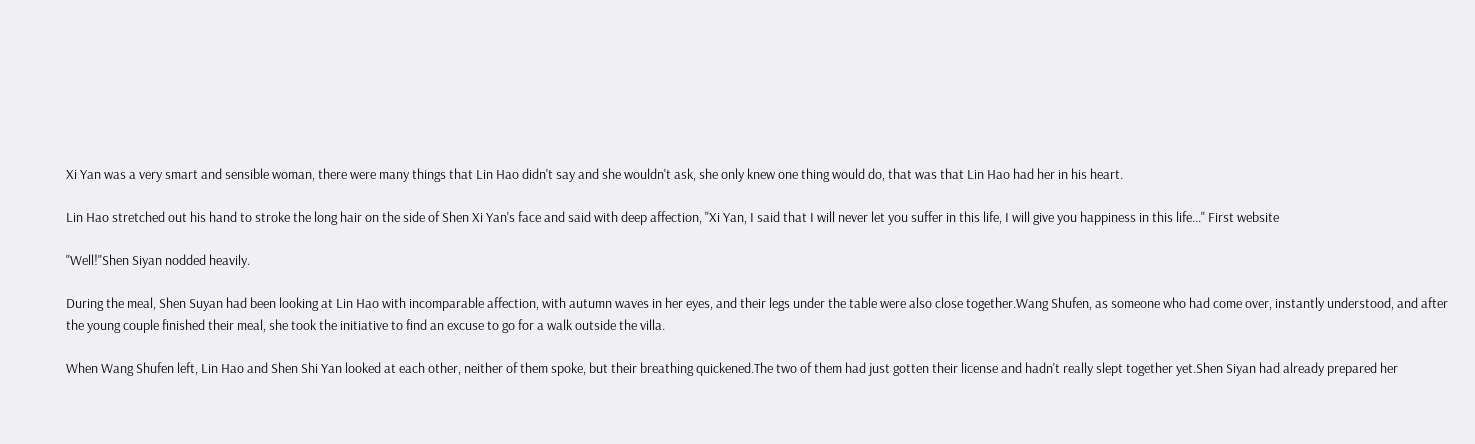Xi Yan was a very smart and sensible woman, there were many things that Lin Hao didn't say and she wouldn't ask, she only knew one thing would do, that was that Lin Hao had her in his heart.

Lin Hao stretched out his hand to stroke the long hair on the side of Shen Xi Yan's face and said with deep affection, "Xi Yan, I said that I will never let you suffer in this life, I will give you happiness in this life..." First website

"Well!"Shen Siyan nodded heavily.

During the meal, Shen Suyan had been looking at Lin Hao with incomparable affection, with autumn waves in her eyes, and their legs under the table were also close together.Wang Shufen, as someone who had come over, instantly understood, and after the young couple finished their meal, she took the initiative to find an excuse to go for a walk outside the villa.

When Wang Shufen left, Lin Hao and Shen Shi Yan looked at each other, neither of them spoke, but their breathing quickened.The two of them had just gotten their license and hadn't really slept together yet.Shen Siyan had already prepared her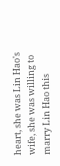heart, she was Lin Hao's wife, she was willing to marry Lin Hao this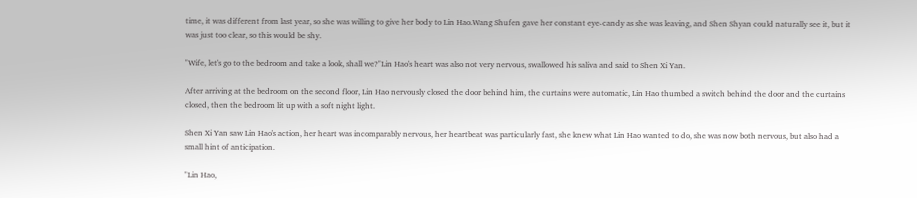time, it was different from last year, so she was willing to give her body to Lin Hao.Wang Shufen gave her constant eye-candy as she was leaving, and Shen Shyan could naturally see it, but it was just too clear, so this would be shy.

"Wife, let's go to the bedroom and take a look, shall we?"Lin Hao's heart was also not very nervous, swallowed his saliva and said to Shen Xi Yan.

After arriving at the bedroom on the second floor, Lin Hao nervously closed the door behind him, the curtains were automatic, Lin Hao thumbed a switch behind the door and the curtains closed, then the bedroom lit up with a soft night light.

Shen Xi Yan saw Lin Hao's action, her heart was incomparably nervous, her heartbeat was particularly fast, she knew what Lin Hao wanted to do, she was now both nervous, but also had a small hint of anticipation.

"Lin Hao,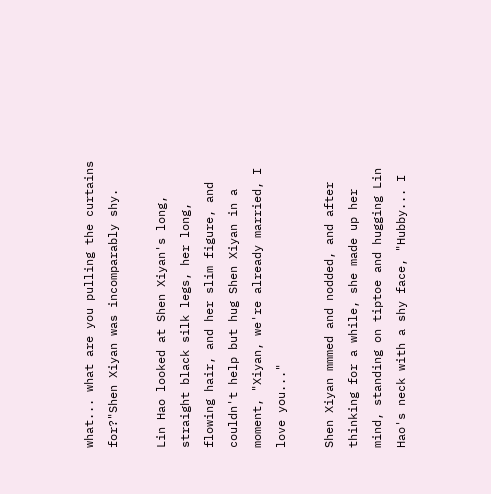what... what are you pulling the curtains for?"Shen Xiyan was incomparably shy.

Lin Hao looked at Shen Xiyan's long, straight black silk legs, her long, flowing hair, and her slim figure, and couldn't help but hug Shen Xiyan in a moment, "Xiyan, we're already married, I love you..."

Shen Xiyan mmmed and nodded, and after thinking for a while, she made up her mind, standing on tiptoe and hugging Lin Hao's neck with a shy face, "Hubby... I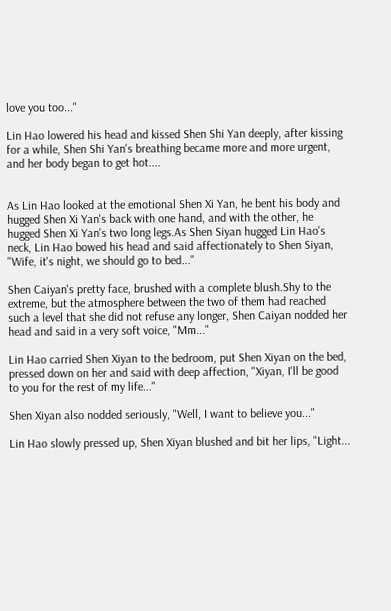love you too..."

Lin Hao lowered his head and kissed Shen Shi Yan deeply, after kissing for a while, Shen Shi Yan's breathing became more and more urgent, and her body began to get hot....


As Lin Hao looked at the emotional Shen Xi Yan, he bent his body and hugged Shen Xi Yan's back with one hand, and with the other, he hugged Shen Xi Yan's two long legs.As Shen Siyan hugged Lin Hao's neck, Lin Hao bowed his head and said affectionately to Shen Siyan, "Wife, it's night, we should go to bed..."

Shen Caiyan's pretty face, brushed with a complete blush.Shy to the extreme, but the atmosphere between the two of them had reached such a level that she did not refuse any longer, Shen Caiyan nodded her head and said in a very soft voice, "Mm..."

Lin Hao carried Shen Xiyan to the bedroom, put Shen Xiyan on the bed, pressed down on her and said with deep affection, "Xiyan, I'll be good to you for the rest of my life..."

Shen Xiyan also nodded seriously, "Well, I want to believe you..."

Lin Hao slowly pressed up, Shen Xiyan blushed and bit her lips, "Light...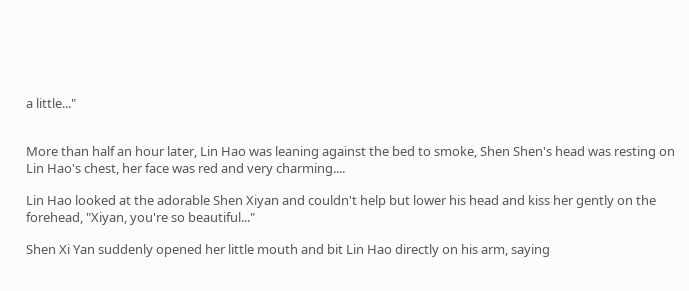a little..."


More than half an hour later, Lin Hao was leaning against the bed to smoke, Shen Shen's head was resting on Lin Hao's chest, her face was red and very charming....

Lin Hao looked at the adorable Shen Xiyan and couldn't help but lower his head and kiss her gently on the forehead, "Xiyan, you're so beautiful..."

Shen Xi Yan suddenly opened her little mouth and bit Lin Hao directly on his arm, saying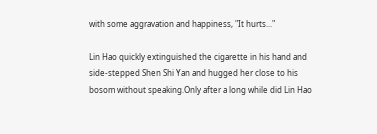with some aggravation and happiness, "It hurts..."

Lin Hao quickly extinguished the cigarette in his hand and side-stepped Shen Shi Yan and hugged her close to his bosom without speaking.Only after a long while did Lin Hao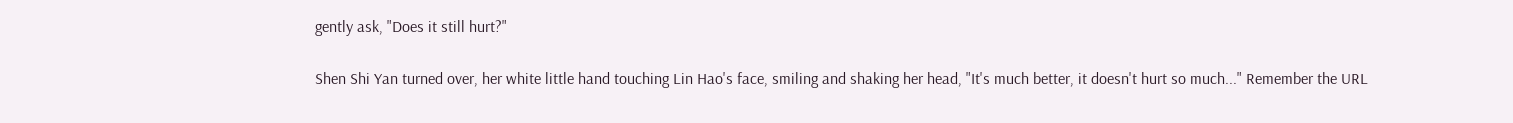gently ask, "Does it still hurt?"

Shen Shi Yan turned over, her white little hand touching Lin Hao's face, smiling and shaking her head, "It's much better, it doesn't hurt so much..." Remember the URL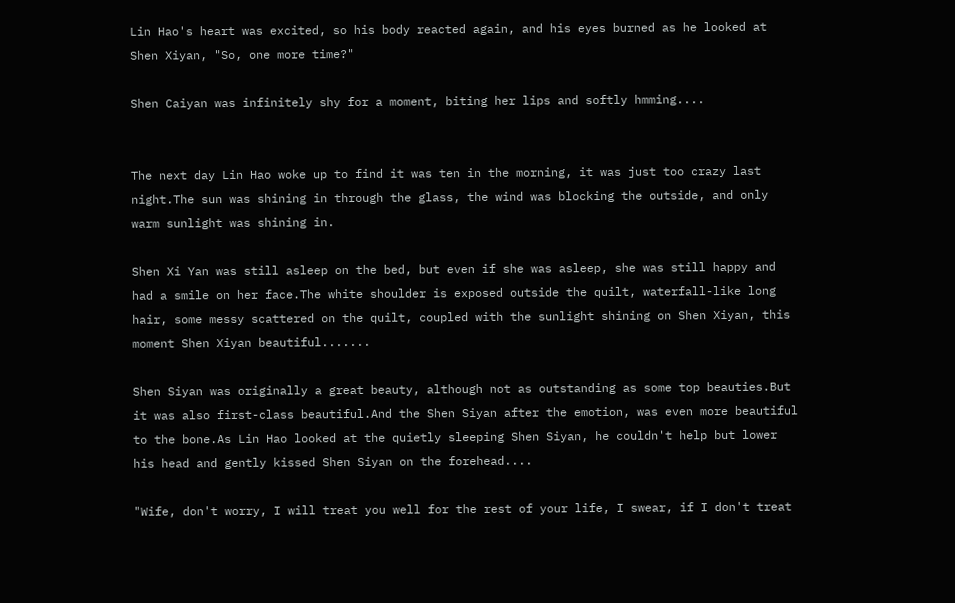Lin Hao's heart was excited, so his body reacted again, and his eyes burned as he looked at Shen Xiyan, "So, one more time?"

Shen Caiyan was infinitely shy for a moment, biting her lips and softly hmming....


The next day Lin Hao woke up to find it was ten in the morning, it was just too crazy last night.The sun was shining in through the glass, the wind was blocking the outside, and only warm sunlight was shining in.

Shen Xi Yan was still asleep on the bed, but even if she was asleep, she was still happy and had a smile on her face.The white shoulder is exposed outside the quilt, waterfall-like long hair, some messy scattered on the quilt, coupled with the sunlight shining on Shen Xiyan, this moment Shen Xiyan beautiful.......

Shen Siyan was originally a great beauty, although not as outstanding as some top beauties.But it was also first-class beautiful.And the Shen Siyan after the emotion, was even more beautiful to the bone.As Lin Hao looked at the quietly sleeping Shen Siyan, he couldn't help but lower his head and gently kissed Shen Siyan on the forehead....

"Wife, don't worry, I will treat you well for the rest of your life, I swear, if I don't treat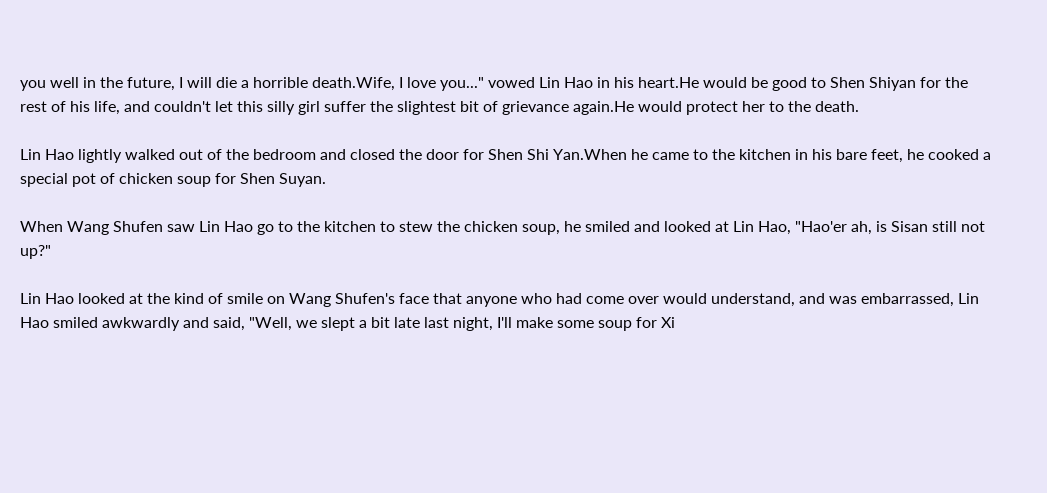you well in the future, I will die a horrible death.Wife, I love you..." vowed Lin Hao in his heart.He would be good to Shen Shiyan for the rest of his life, and couldn't let this silly girl suffer the slightest bit of grievance again.He would protect her to the death.

Lin Hao lightly walked out of the bedroom and closed the door for Shen Shi Yan.When he came to the kitchen in his bare feet, he cooked a special pot of chicken soup for Shen Suyan.

When Wang Shufen saw Lin Hao go to the kitchen to stew the chicken soup, he smiled and looked at Lin Hao, "Hao'er ah, is Sisan still not up?"

Lin Hao looked at the kind of smile on Wang Shufen's face that anyone who had come over would understand, and was embarrassed, Lin Hao smiled awkwardly and said, "Well, we slept a bit late last night, I'll make some soup for Xi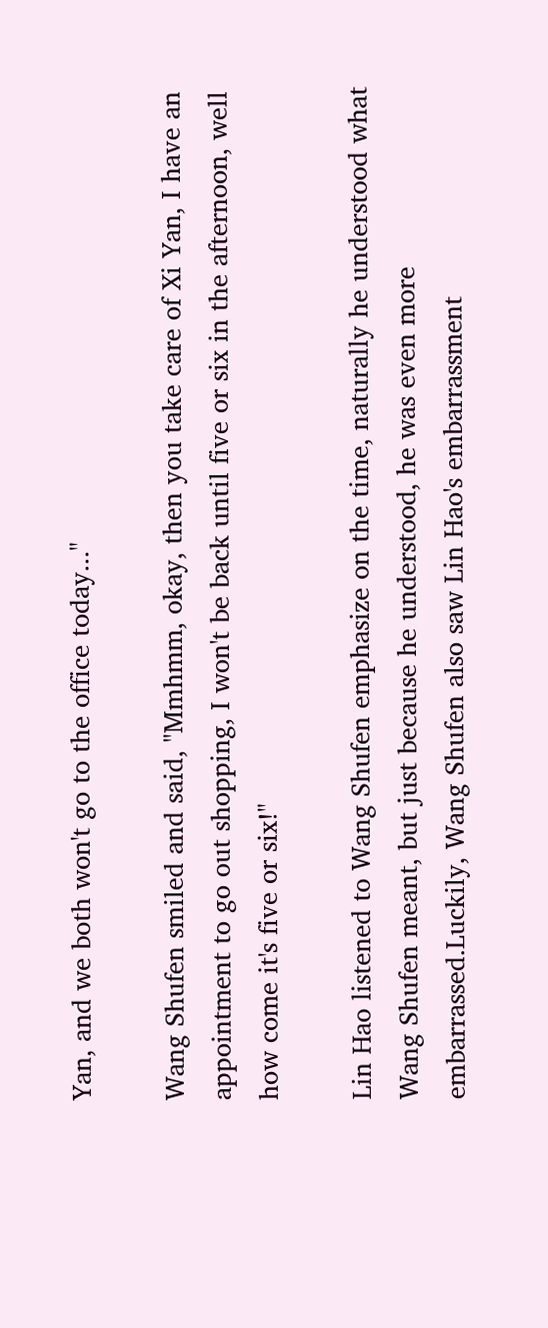Yan, and we both won't go to the office today..."

Wang Shufen smiled and said, "Mmhmm, okay, then you take care of Xi Yan, I have an appointment to go out shopping, I won't be back until five or six in the afternoon, well how come it's five or six!"

Lin Hao listened to Wang Shufen emphasize on the time, naturally he understood what Wang Shufen meant, but just because he understood, he was even more embarrassed.Luckily, Wang Shufen also saw Lin Hao's embarrassment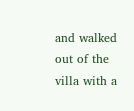and walked out of the villa with a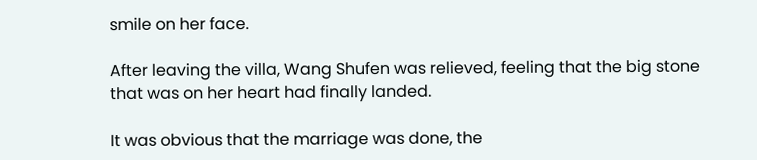smile on her face.

After leaving the villa, Wang Shufen was relieved, feeling that the big stone that was on her heart had finally landed.

It was obvious that the marriage was done, the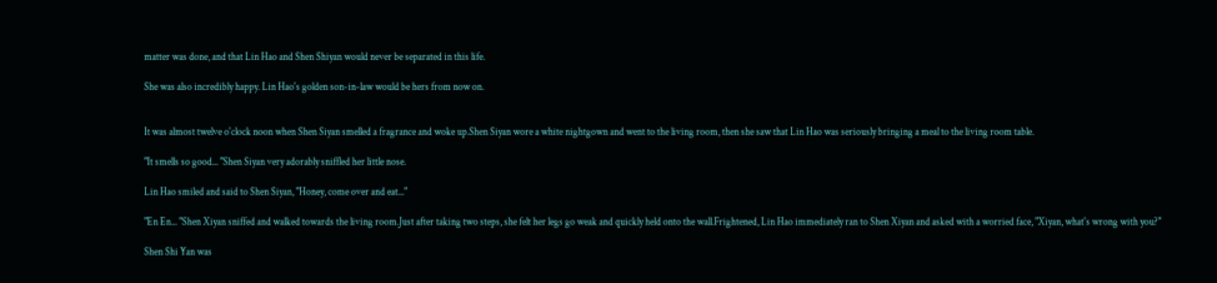matter was done, and that Lin Hao and Shen Shiyan would never be separated in this life.

She was also incredibly happy. Lin Hao's golden son-in-law would be hers from now on.


It was almost twelve o'clock noon when Shen Siyan smelled a fragrance and woke up.Shen Siyan wore a white nightgown and went to the living room, then she saw that Lin Hao was seriously bringing a meal to the living room table.

"It smells so good... "Shen Siyan very adorably sniffled her little nose.

Lin Hao smiled and said to Shen Siyan, "Honey, come over and eat..."

"En En... "Shen Xiyan sniffed and walked towards the living room.Just after taking two steps, she felt her legs go weak and quickly held onto the wall.Frightened, Lin Hao immediately ran to Shen Xiyan and asked with a worried face, "Xiyan, what's wrong with you?"

Shen Shi Yan was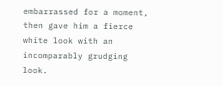embarrassed for a moment, then gave him a fierce white look with an incomparably grudging look.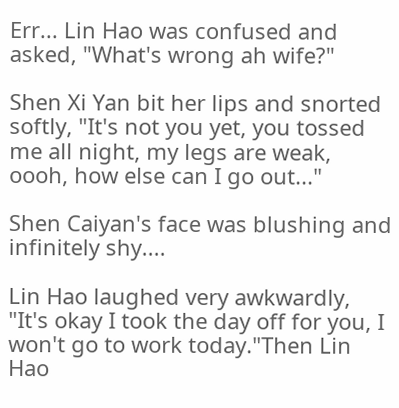Err... Lin Hao was confused and asked, "What's wrong ah wife?"

Shen Xi Yan bit her lips and snorted softly, "It's not you yet, you tossed me all night, my legs are weak, oooh, how else can I go out..."

Shen Caiyan's face was blushing and infinitely shy....

Lin Hao laughed very awkwardly, "It's okay I took the day off for you, I won't go to work today."Then Lin Hao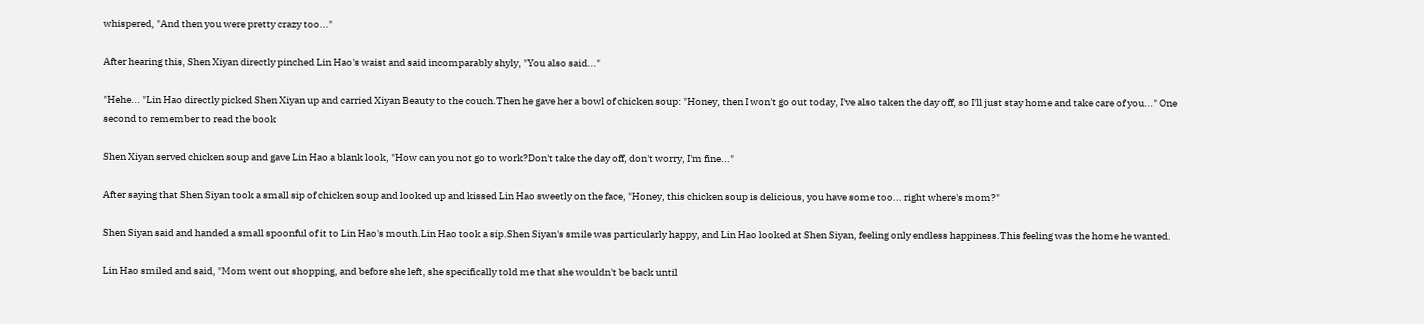whispered, "And then you were pretty crazy too..."

After hearing this, Shen Xiyan directly pinched Lin Hao's waist and said incomparably shyly, "You also said..."

"Hehe... "Lin Hao directly picked Shen Xiyan up and carried Xiyan Beauty to the couch.Then he gave her a bowl of chicken soup: "Honey, then I won't go out today, I've also taken the day off, so I'll just stay home and take care of you..." One second to remember to read the book

Shen Xiyan served chicken soup and gave Lin Hao a blank look, "How can you not go to work?Don't take the day off, don't worry, I'm fine..."

After saying that Shen Siyan took a small sip of chicken soup and looked up and kissed Lin Hao sweetly on the face, "Honey, this chicken soup is delicious, you have some too... right where's mom?"

Shen Siyan said and handed a small spoonful of it to Lin Hao's mouth.Lin Hao took a sip.Shen Siyan's smile was particularly happy, and Lin Hao looked at Shen Siyan, feeling only endless happiness.This feeling was the home he wanted.

Lin Hao smiled and said, "Mom went out shopping, and before she left, she specifically told me that she wouldn't be back until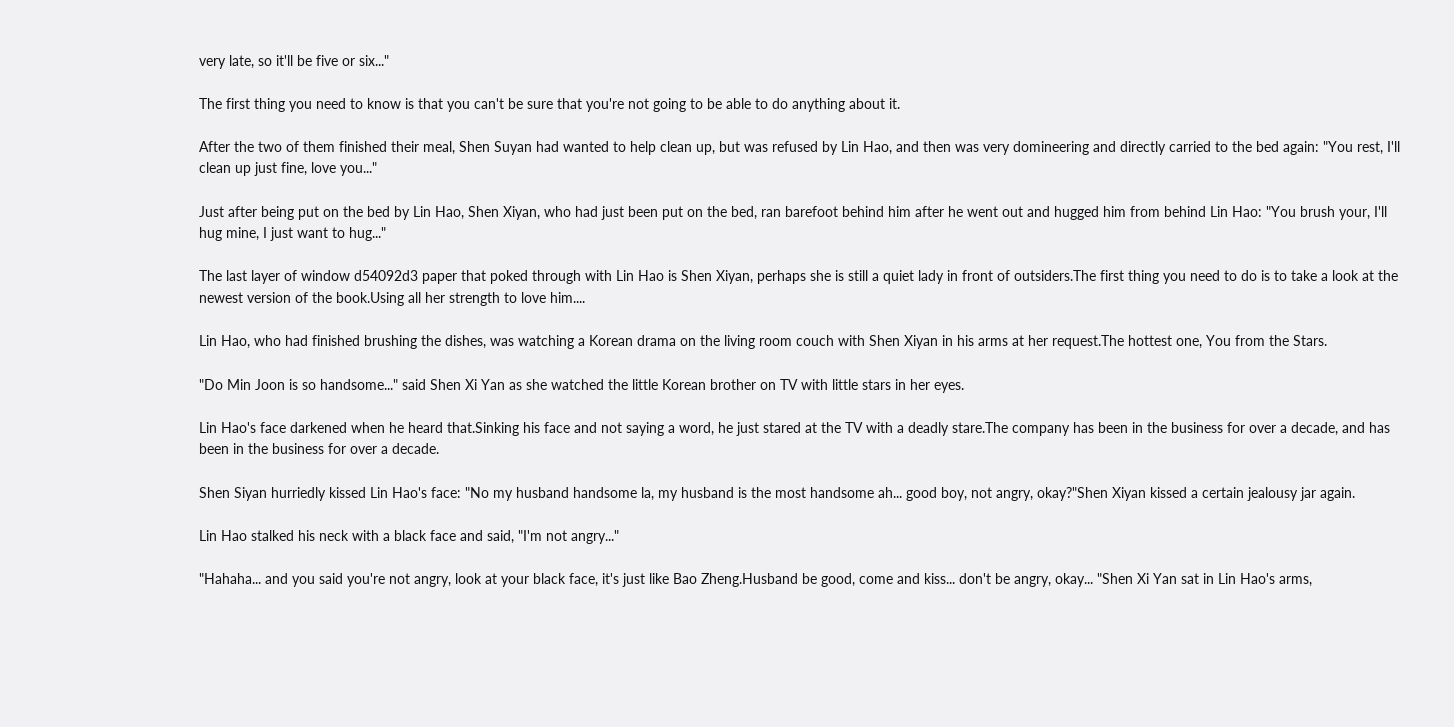very late, so it'll be five or six..."

The first thing you need to know is that you can't be sure that you're not going to be able to do anything about it.

After the two of them finished their meal, Shen Suyan had wanted to help clean up, but was refused by Lin Hao, and then was very domineering and directly carried to the bed again: "You rest, I'll clean up just fine, love you..."

Just after being put on the bed by Lin Hao, Shen Xiyan, who had just been put on the bed, ran barefoot behind him after he went out and hugged him from behind Lin Hao: "You brush your, I'll hug mine, I just want to hug..."

The last layer of window d54092d3 paper that poked through with Lin Hao is Shen Xiyan, perhaps she is still a quiet lady in front of outsiders.The first thing you need to do is to take a look at the newest version of the book.Using all her strength to love him....

Lin Hao, who had finished brushing the dishes, was watching a Korean drama on the living room couch with Shen Xiyan in his arms at her request.The hottest one, You from the Stars.

"Do Min Joon is so handsome..." said Shen Xi Yan as she watched the little Korean brother on TV with little stars in her eyes.

Lin Hao's face darkened when he heard that.Sinking his face and not saying a word, he just stared at the TV with a deadly stare.The company has been in the business for over a decade, and has been in the business for over a decade.

Shen Siyan hurriedly kissed Lin Hao's face: "No my husband handsome la, my husband is the most handsome ah... good boy, not angry, okay?"Shen Xiyan kissed a certain jealousy jar again.

Lin Hao stalked his neck with a black face and said, "I'm not angry..."

"Hahaha... and you said you're not angry, look at your black face, it's just like Bao Zheng.Husband be good, come and kiss... don't be angry, okay... "Shen Xi Yan sat in Lin Hao's arms,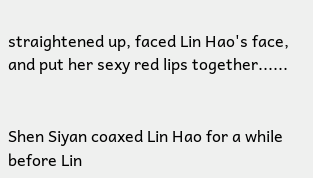straightened up, faced Lin Hao's face, and put her sexy red lips together......


Shen Siyan coaxed Lin Hao for a while before Lin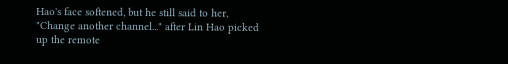Hao's face softened, but he still said to her, "Change another channel..." after Lin Hao picked up the remote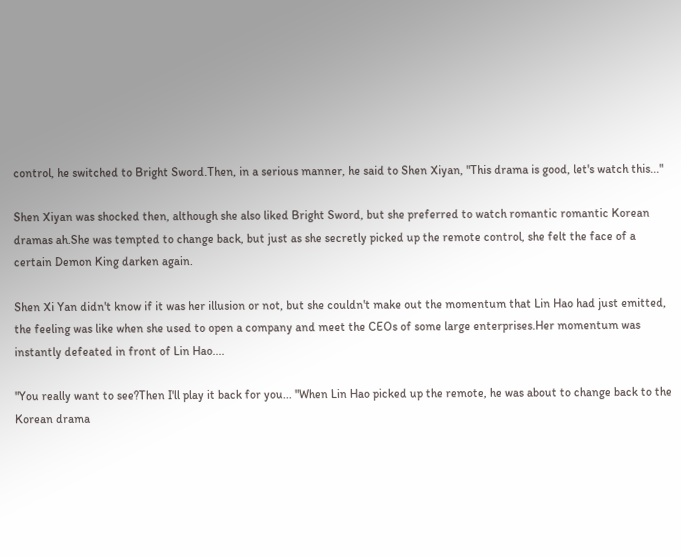control, he switched to Bright Sword.Then, in a serious manner, he said to Shen Xiyan, "This drama is good, let's watch this..."

Shen Xiyan was shocked then, although she also liked Bright Sword, but she preferred to watch romantic romantic Korean dramas ah.She was tempted to change back, but just as she secretly picked up the remote control, she felt the face of a certain Demon King darken again.

Shen Xi Yan didn't know if it was her illusion or not, but she couldn't make out the momentum that Lin Hao had just emitted, the feeling was like when she used to open a company and meet the CEOs of some large enterprises.Her momentum was instantly defeated in front of Lin Hao....

"You really want to see?Then I'll play it back for you... "When Lin Hao picked up the remote, he was about to change back to the Korean drama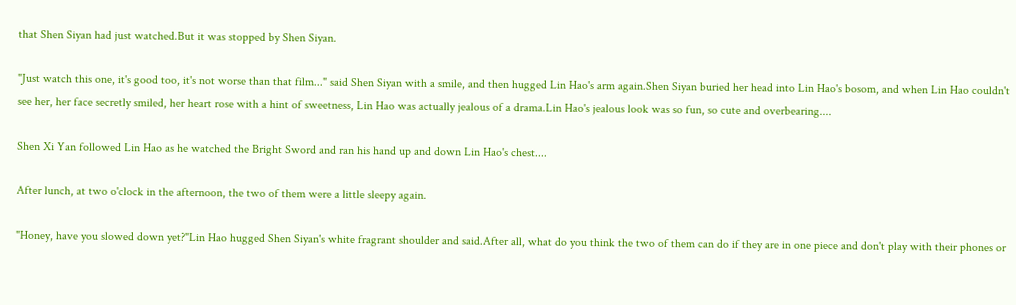that Shen Siyan had just watched.But it was stopped by Shen Siyan.

"Just watch this one, it's good too, it's not worse than that film..." said Shen Siyan with a smile, and then hugged Lin Hao's arm again.Shen Siyan buried her head into Lin Hao's bosom, and when Lin Hao couldn't see her, her face secretly smiled, her heart rose with a hint of sweetness, Lin Hao was actually jealous of a drama.Lin Hao's jealous look was so fun, so cute and overbearing....

Shen Xi Yan followed Lin Hao as he watched the Bright Sword and ran his hand up and down Lin Hao's chest....

After lunch, at two o'clock in the afternoon, the two of them were a little sleepy again.

"Honey, have you slowed down yet?"Lin Hao hugged Shen Siyan's white fragrant shoulder and said.After all, what do you think the two of them can do if they are in one piece and don't play with their phones or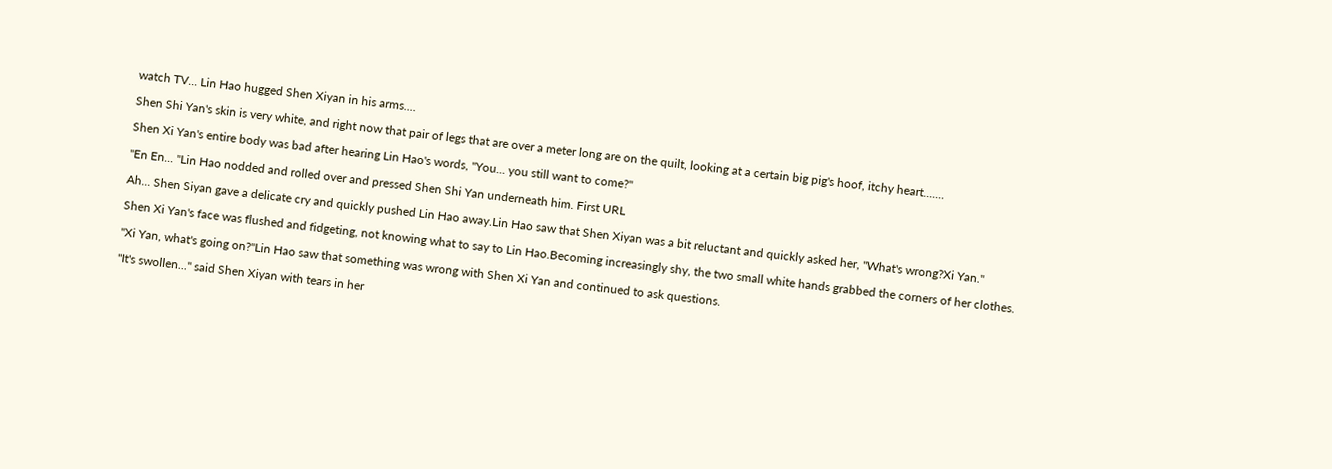watch TV... Lin Hao hugged Shen Xiyan in his arms....

Shen Shi Yan's skin is very white, and right now that pair of legs that are over a meter long are on the quilt, looking at a certain big pig's hoof, itchy heart.......

Shen Xi Yan's entire body was bad after hearing Lin Hao's words, "You... you still want to come?"

"En En... "Lin Hao nodded and rolled over and pressed Shen Shi Yan underneath him. First URL

Ah... Shen Siyan gave a delicate cry and quickly pushed Lin Hao away.Lin Hao saw that Shen Xiyan was a bit reluctant and quickly asked her, "What's wrong?Xi Yan."

Shen Xi Yan's face was flushed and fidgeting, not knowing what to say to Lin Hao.Becoming increasingly shy, the two small white hands grabbed the corners of her clothes.

"Xi Yan, what's going on?"Lin Hao saw that something was wrong with Shen Xi Yan and continued to ask questions.

"It's swollen..." said Shen Xiyan with tears in her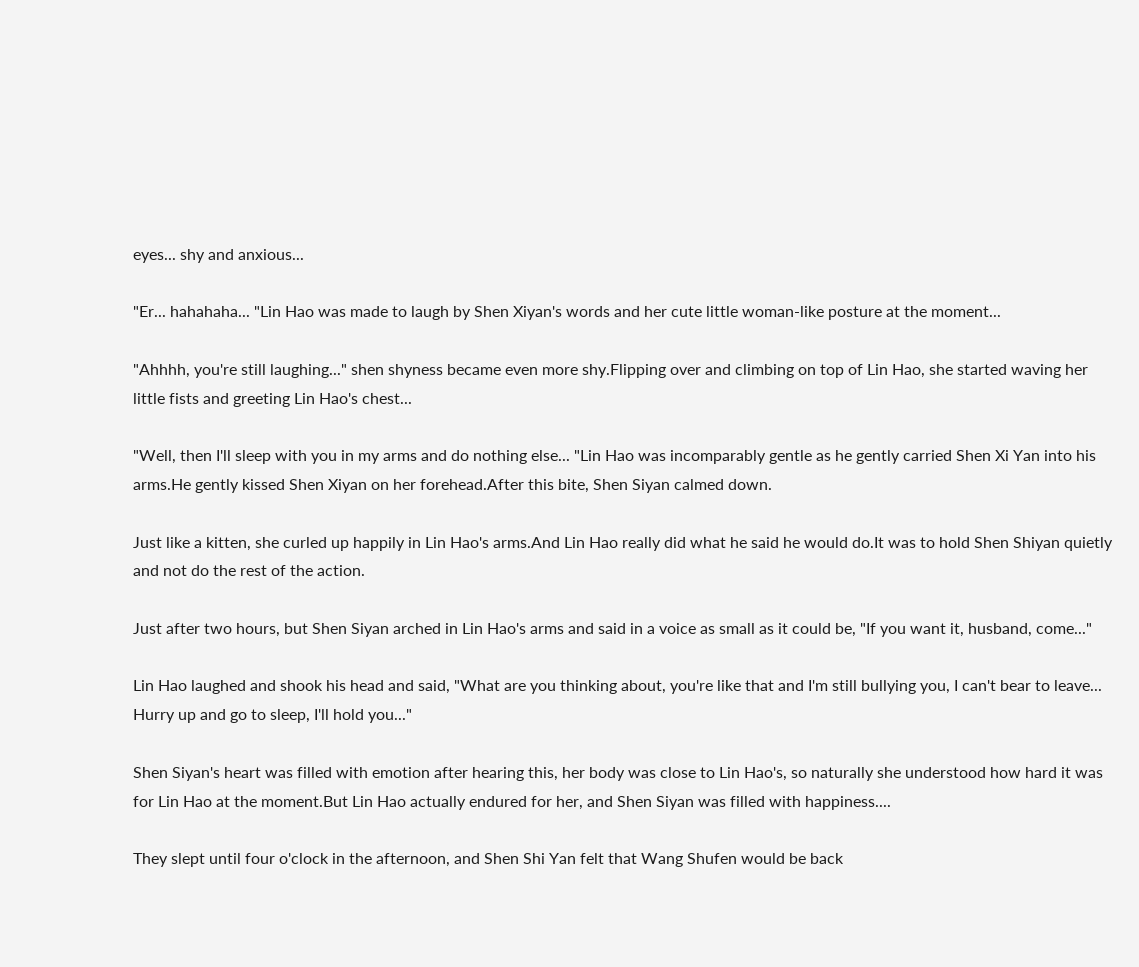eyes... shy and anxious...

"Er... hahahaha... "Lin Hao was made to laugh by Shen Xiyan's words and her cute little woman-like posture at the moment...

"Ahhhh, you're still laughing..." shen shyness became even more shy.Flipping over and climbing on top of Lin Hao, she started waving her little fists and greeting Lin Hao's chest...

"Well, then I'll sleep with you in my arms and do nothing else... "Lin Hao was incomparably gentle as he gently carried Shen Xi Yan into his arms.He gently kissed Shen Xiyan on her forehead.After this bite, Shen Siyan calmed down.

Just like a kitten, she curled up happily in Lin Hao's arms.And Lin Hao really did what he said he would do.It was to hold Shen Shiyan quietly and not do the rest of the action.

Just after two hours, but Shen Siyan arched in Lin Hao's arms and said in a voice as small as it could be, "If you want it, husband, come..."

Lin Hao laughed and shook his head and said, "What are you thinking about, you're like that and I'm still bullying you, I can't bear to leave... Hurry up and go to sleep, I'll hold you..."

Shen Siyan's heart was filled with emotion after hearing this, her body was close to Lin Hao's, so naturally she understood how hard it was for Lin Hao at the moment.But Lin Hao actually endured for her, and Shen Siyan was filled with happiness....

They slept until four o'clock in the afternoon, and Shen Shi Yan felt that Wang Shufen would be back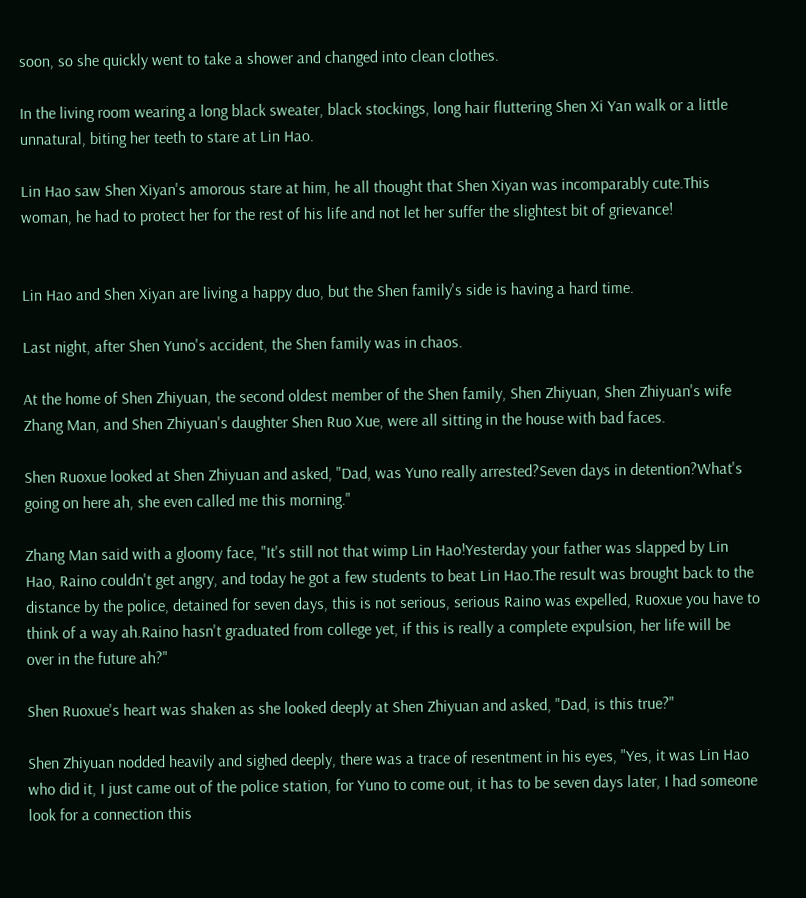soon, so she quickly went to take a shower and changed into clean clothes.

In the living room wearing a long black sweater, black stockings, long hair fluttering Shen Xi Yan walk or a little unnatural, biting her teeth to stare at Lin Hao.

Lin Hao saw Shen Xiyan's amorous stare at him, he all thought that Shen Xiyan was incomparably cute.This woman, he had to protect her for the rest of his life and not let her suffer the slightest bit of grievance!


Lin Hao and Shen Xiyan are living a happy duo, but the Shen family's side is having a hard time.

Last night, after Shen Yuno's accident, the Shen family was in chaos.

At the home of Shen Zhiyuan, the second oldest member of the Shen family, Shen Zhiyuan, Shen Zhiyuan's wife Zhang Man, and Shen Zhiyuan's daughter Shen Ruo Xue, were all sitting in the house with bad faces.

Shen Ruoxue looked at Shen Zhiyuan and asked, "Dad, was Yuno really arrested?Seven days in detention?What's going on here ah, she even called me this morning."

Zhang Man said with a gloomy face, "It's still not that wimp Lin Hao!Yesterday your father was slapped by Lin Hao, Raino couldn't get angry, and today he got a few students to beat Lin Hao.The result was brought back to the distance by the police, detained for seven days, this is not serious, serious Raino was expelled, Ruoxue you have to think of a way ah.Raino hasn't graduated from college yet, if this is really a complete expulsion, her life will be over in the future ah?"

Shen Ruoxue's heart was shaken as she looked deeply at Shen Zhiyuan and asked, "Dad, is this true?"

Shen Zhiyuan nodded heavily and sighed deeply, there was a trace of resentment in his eyes, "Yes, it was Lin Hao who did it, I just came out of the police station, for Yuno to come out, it has to be seven days later, I had someone look for a connection this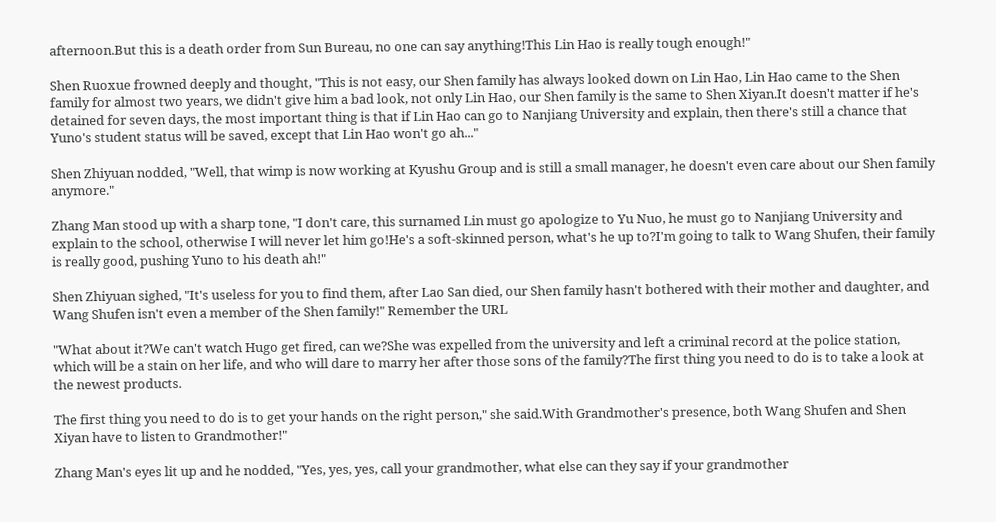afternoon.But this is a death order from Sun Bureau, no one can say anything!This Lin Hao is really tough enough!"

Shen Ruoxue frowned deeply and thought, "This is not easy, our Shen family has always looked down on Lin Hao, Lin Hao came to the Shen family for almost two years, we didn't give him a bad look, not only Lin Hao, our Shen family is the same to Shen Xiyan.It doesn't matter if he's detained for seven days, the most important thing is that if Lin Hao can go to Nanjiang University and explain, then there's still a chance that Yuno's student status will be saved, except that Lin Hao won't go ah..."

Shen Zhiyuan nodded, "Well, that wimp is now working at Kyushu Group and is still a small manager, he doesn't even care about our Shen family anymore."

Zhang Man stood up with a sharp tone, "I don't care, this surnamed Lin must go apologize to Yu Nuo, he must go to Nanjiang University and explain to the school, otherwise I will never let him go!He's a soft-skinned person, what's he up to?I'm going to talk to Wang Shufen, their family is really good, pushing Yuno to his death ah!"

Shen Zhiyuan sighed, "It's useless for you to find them, after Lao San died, our Shen family hasn't bothered with their mother and daughter, and Wang Shufen isn't even a member of the Shen family!" Remember the URL

"What about it?We can't watch Hugo get fired, can we?She was expelled from the university and left a criminal record at the police station, which will be a stain on her life, and who will dare to marry her after those sons of the family?The first thing you need to do is to take a look at the newest products.

The first thing you need to do is to get your hands on the right person," she said.With Grandmother's presence, both Wang Shufen and Shen Xiyan have to listen to Grandmother!"

Zhang Man's eyes lit up and he nodded, "Yes, yes, yes, call your grandmother, what else can they say if your grandmother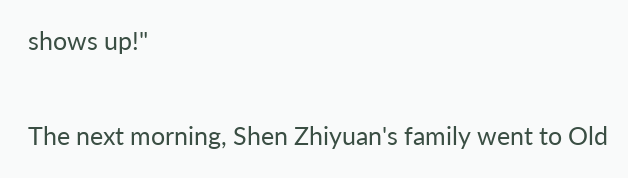shows up!"

The next morning, Shen Zhiyuan's family went to Old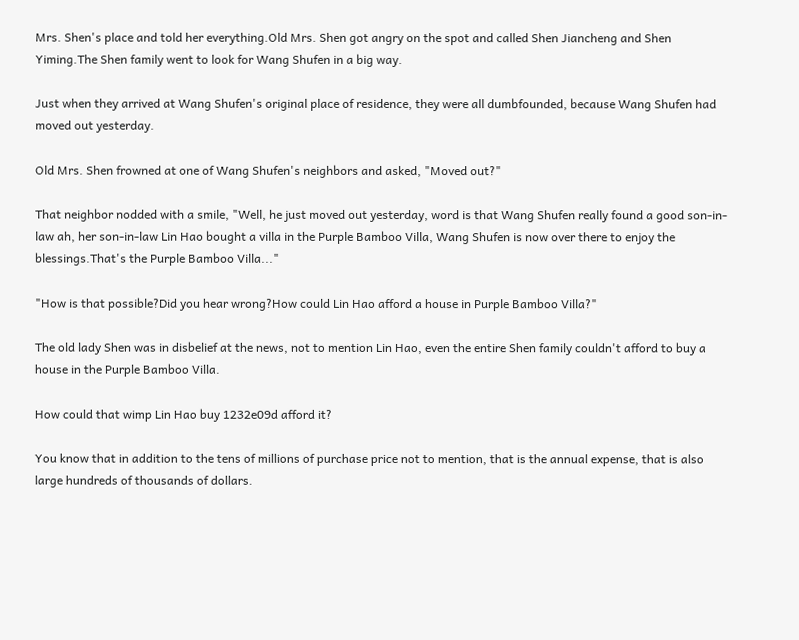Mrs. Shen's place and told her everything.Old Mrs. Shen got angry on the spot and called Shen Jiancheng and Shen Yiming.The Shen family went to look for Wang Shufen in a big way.

Just when they arrived at Wang Shufen's original place of residence, they were all dumbfounded, because Wang Shufen had moved out yesterday.

Old Mrs. Shen frowned at one of Wang Shufen's neighbors and asked, "Moved out?"

That neighbor nodded with a smile, "Well, he just moved out yesterday, word is that Wang Shufen really found a good son-in-law ah, her son-in-law Lin Hao bought a villa in the Purple Bamboo Villa, Wang Shufen is now over there to enjoy the blessings.That's the Purple Bamboo Villa..."

"How is that possible?Did you hear wrong?How could Lin Hao afford a house in Purple Bamboo Villa?"

The old lady Shen was in disbelief at the news, not to mention Lin Hao, even the entire Shen family couldn't afford to buy a house in the Purple Bamboo Villa.

How could that wimp Lin Hao buy 1232e09d afford it?

You know that in addition to the tens of millions of purchase price not to mention, that is the annual expense, that is also large hundreds of thousands of dollars.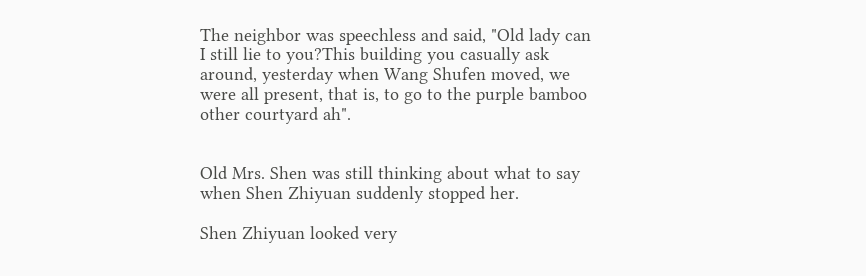The neighbor was speechless and said, "Old lady can I still lie to you?This building you casually ask around, yesterday when Wang Shufen moved, we were all present, that is, to go to the purple bamboo other courtyard ah".


Old Mrs. Shen was still thinking about what to say when Shen Zhiyuan suddenly stopped her.

Shen Zhiyuan looked very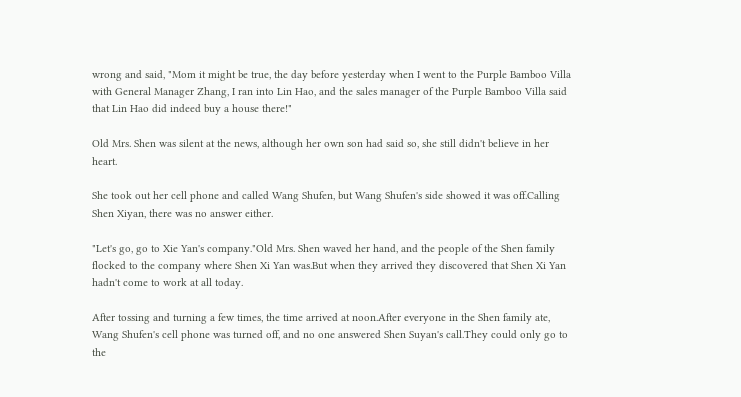wrong and said, "Mom it might be true, the day before yesterday when I went to the Purple Bamboo Villa with General Manager Zhang, I ran into Lin Hao, and the sales manager of the Purple Bamboo Villa said that Lin Hao did indeed buy a house there!"

Old Mrs. Shen was silent at the news, although her own son had said so, she still didn't believe in her heart.

She took out her cell phone and called Wang Shufen, but Wang Shufen's side showed it was off.Calling Shen Xiyan, there was no answer either.

"Let's go, go to Xie Yan's company."Old Mrs. Shen waved her hand, and the people of the Shen family flocked to the company where Shen Xi Yan was.But when they arrived they discovered that Shen Xi Yan hadn't come to work at all today.

After tossing and turning a few times, the time arrived at noon.After everyone in the Shen family ate, Wang Shufen's cell phone was turned off, and no one answered Shen Suyan's call.They could only go to the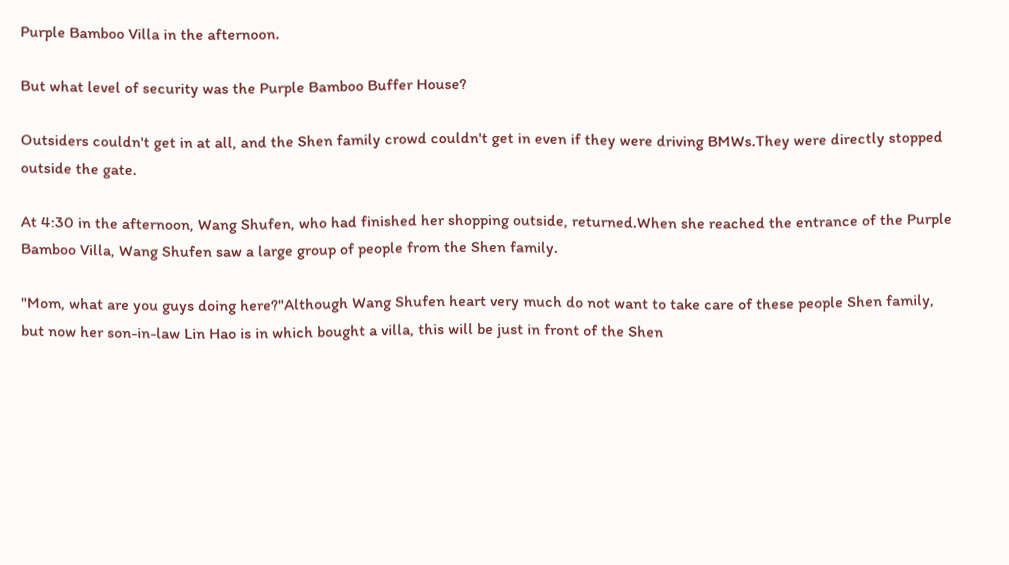Purple Bamboo Villa in the afternoon.

But what level of security was the Purple Bamboo Buffer House?

Outsiders couldn't get in at all, and the Shen family crowd couldn't get in even if they were driving BMWs.They were directly stopped outside the gate.

At 4:30 in the afternoon, Wang Shufen, who had finished her shopping outside, returned.When she reached the entrance of the Purple Bamboo Villa, Wang Shufen saw a large group of people from the Shen family.

"Mom, what are you guys doing here?"Although Wang Shufen heart very much do not want to take care of these people Shen family, but now her son-in-law Lin Hao is in which bought a villa, this will be just in front of the Shen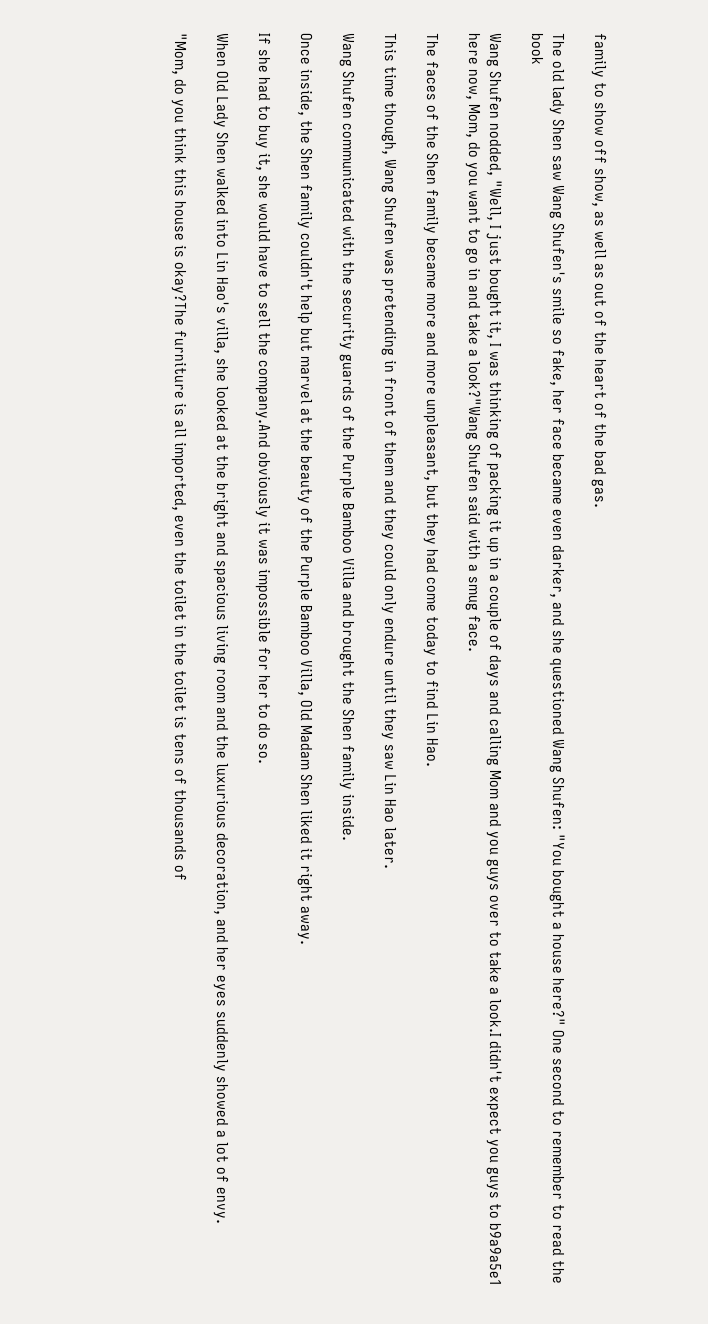family to show off show, as well as out of the heart of the bad gas.

The old lady Shen saw Wang Shufen's smile so fake, her face became even darker, and she questioned Wang Shufen: "You bought a house here?" One second to remember to read the book

Wang Shufen nodded, "Well, I just bought it, I was thinking of packing it up in a couple of days and calling Mom and you guys over to take a look.I didn't expect you guys to b9a9a5e1 here now, Mom, do you want to go in and take a look?"Wang Shufen said with a smug face.

The faces of the Shen family became more and more unpleasant, but they had come today to find Lin Hao.

This time though, Wang Shufen was pretending in front of them and they could only endure until they saw Lin Hao later.

Wang Shufen communicated with the security guards of the Purple Bamboo Villa and brought the Shen family inside.

Once inside, the Shen family couldn't help but marvel at the beauty of the Purple Bamboo Villa, Old Madam Shen liked it right away.

If she had to buy it, she would have to sell the company.And obviously it was impossible for her to do so.

When Old Lady Shen walked into Lin Hao's villa, she looked at the bright and spacious living room and the luxurious decoration, and her eyes suddenly showed a lot of envy.

"Mom, do you think this house is okay?The furniture is all imported, even the toilet in the toilet is tens of thousands of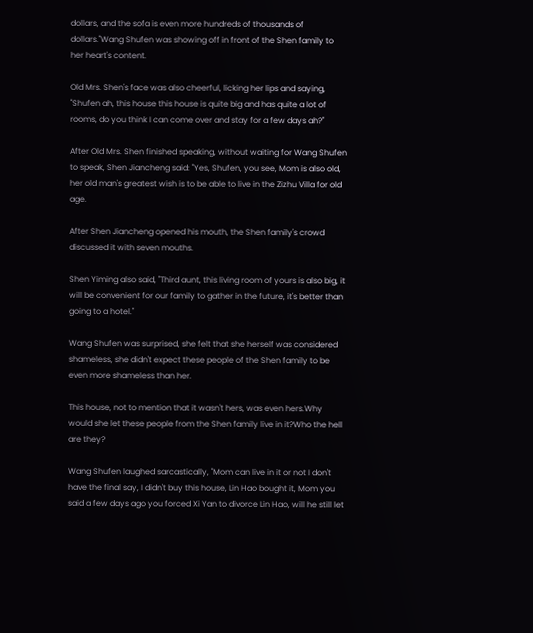dollars, and the sofa is even more hundreds of thousands of dollars."Wang Shufen was showing off in front of the Shen family to her heart's content.

Old Mrs. Shen's face was also cheerful, licking her lips and saying, "Shufen ah, this house this house is quite big and has quite a lot of rooms, do you think I can come over and stay for a few days ah?"

After Old Mrs. Shen finished speaking, without waiting for Wang Shufen to speak, Shen Jiancheng said: "Yes, Shufen, you see, Mom is also old, her old man's greatest wish is to be able to live in the Zizhu Villa for old age.

After Shen Jiancheng opened his mouth, the Shen family's crowd discussed it with seven mouths.

Shen Yiming also said, "Third aunt, this living room of yours is also big, it will be convenient for our family to gather in the future, it's better than going to a hotel."

Wang Shufen was surprised, she felt that she herself was considered shameless, she didn't expect these people of the Shen family to be even more shameless than her.

This house, not to mention that it wasn't hers, was even hers.Why would she let these people from the Shen family live in it?Who the hell are they?

Wang Shufen laughed sarcastically, "Mom can live in it or not I don't have the final say, I didn't buy this house, Lin Hao bought it, Mom you said a few days ago you forced Xi Yan to divorce Lin Hao, will he still let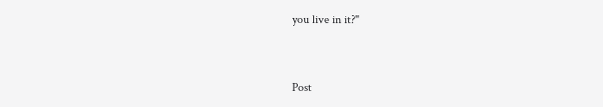you live in it?"


Post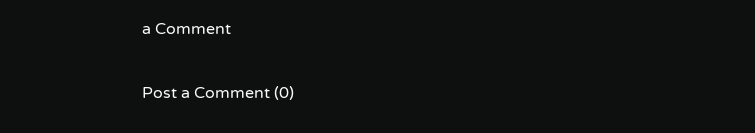a Comment

Post a Comment (0)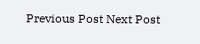Previous Post Next Post